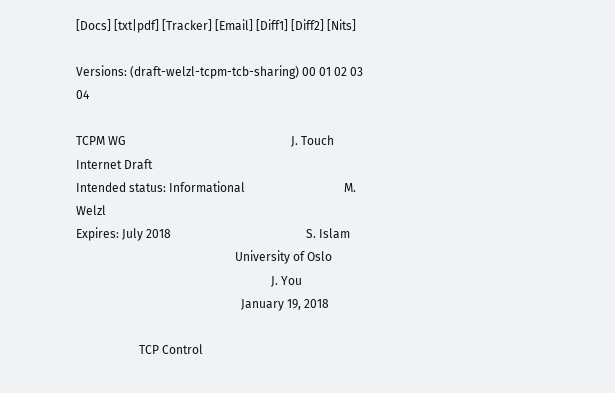[Docs] [txt|pdf] [Tracker] [Email] [Diff1] [Diff2] [Nits]

Versions: (draft-welzl-tcpm-tcb-sharing) 00 01 02 03 04

TCPM WG                                                       J. Touch
Internet Draft
Intended status: Informational                                 M. Welzl
Expires: July 2018                                             S. Islam
                                                     University of Oslo
                                                                 J. You
                                                       January 19, 2018

                     TCP Control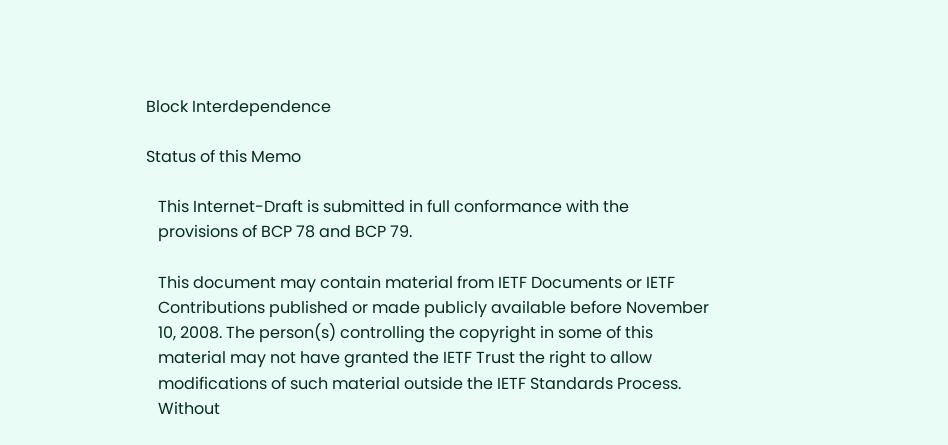Block Interdependence

Status of this Memo

   This Internet-Draft is submitted in full conformance with the
   provisions of BCP 78 and BCP 79.

   This document may contain material from IETF Documents or IETF
   Contributions published or made publicly available before November
   10, 2008. The person(s) controlling the copyright in some of this
   material may not have granted the IETF Trust the right to allow
   modifications of such material outside the IETF Standards Process.
   Without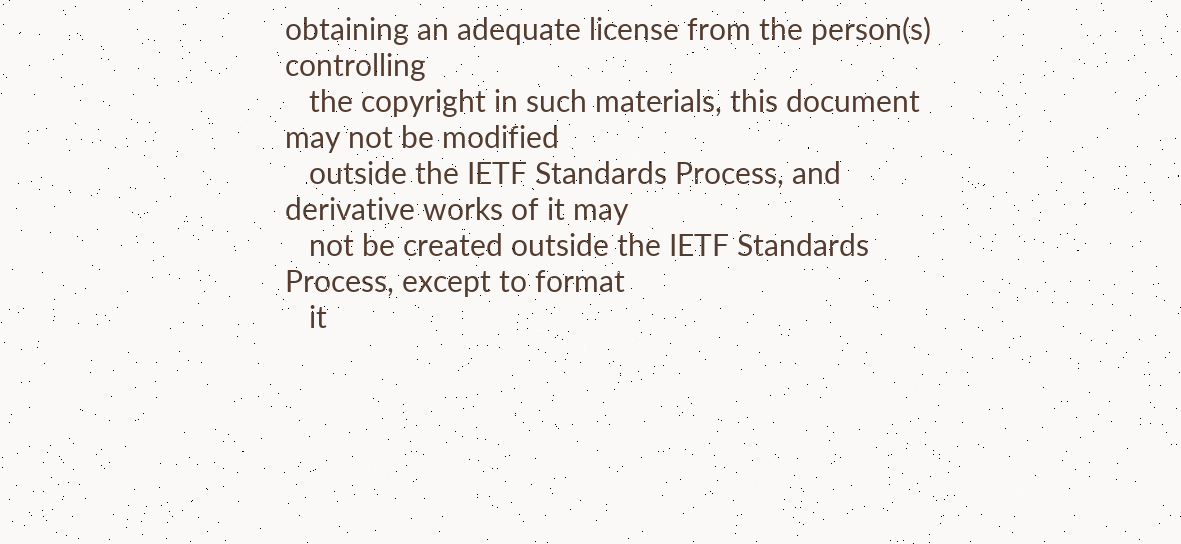obtaining an adequate license from the person(s) controlling
   the copyright in such materials, this document may not be modified
   outside the IETF Standards Process, and derivative works of it may
   not be created outside the IETF Standards Process, except to format
   it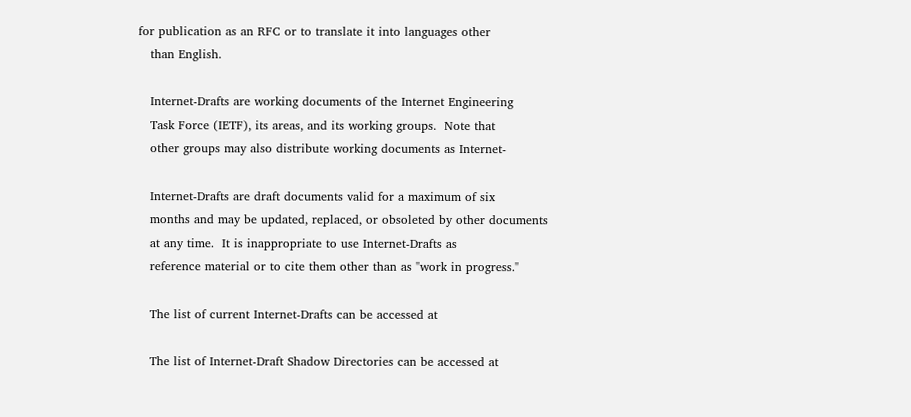for publication as an RFC or to translate it into languages other
   than English.

   Internet-Drafts are working documents of the Internet Engineering
   Task Force (IETF), its areas, and its working groups.  Note that
   other groups may also distribute working documents as Internet-

   Internet-Drafts are draft documents valid for a maximum of six
   months and may be updated, replaced, or obsoleted by other documents
   at any time.  It is inappropriate to use Internet-Drafts as
   reference material or to cite them other than as "work in progress."

   The list of current Internet-Drafts can be accessed at

   The list of Internet-Draft Shadow Directories can be accessed at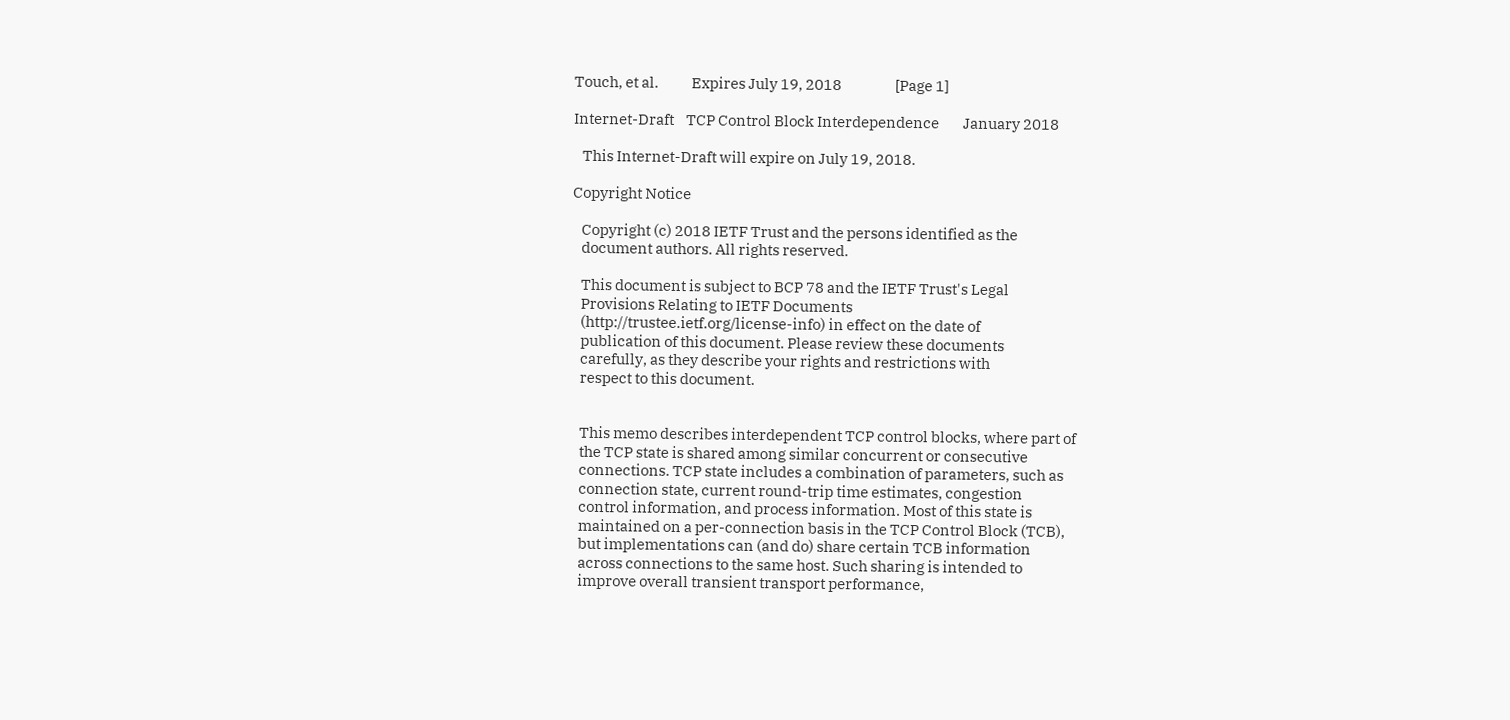Touch, et al.           Expires July 19, 2018                  [Page 1]

Internet-Draft    TCP Control Block Interdependence        January 2018

   This Internet-Draft will expire on July 19, 2018.

Copyright Notice

   Copyright (c) 2018 IETF Trust and the persons identified as the
   document authors. All rights reserved.

   This document is subject to BCP 78 and the IETF Trust's Legal
   Provisions Relating to IETF Documents
   (http://trustee.ietf.org/license-info) in effect on the date of
   publication of this document. Please review these documents
   carefully, as they describe your rights and restrictions with
   respect to this document.


   This memo describes interdependent TCP control blocks, where part of
   the TCP state is shared among similar concurrent or consecutive
   connections. TCP state includes a combination of parameters, such as
   connection state, current round-trip time estimates, congestion
   control information, and process information. Most of this state is
   maintained on a per-connection basis in the TCP Control Block (TCB),
   but implementations can (and do) share certain TCB information
   across connections to the same host. Such sharing is intended to
   improve overall transient transport performance,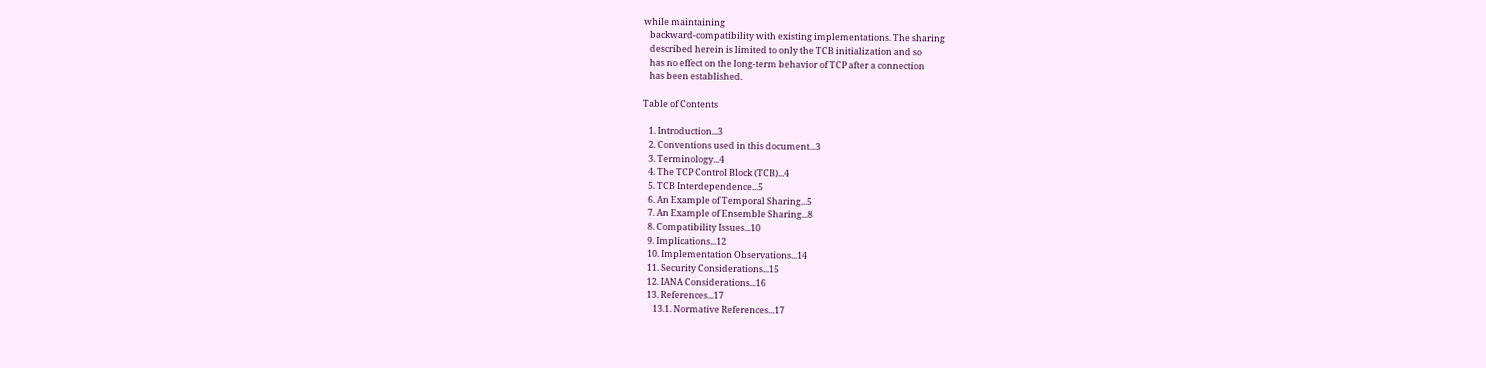while maintaining
   backward-compatibility with existing implementations. The sharing
   described herein is limited to only the TCB initialization and so
   has no effect on the long-term behavior of TCP after a connection
   has been established.

Table of Contents

   1. Introduction...3
   2. Conventions used in this document...3
   3. Terminology...4
   4. The TCP Control Block (TCB)...4
   5. TCB Interdependence...5
   6. An Example of Temporal Sharing...5
   7. An Example of Ensemble Sharing...8
   8. Compatibility Issues...10
   9. Implications...12
   10. Implementation Observations...14
   11. Security Considerations...15
   12. IANA Considerations...16
   13. References...17
      13.1. Normative References...17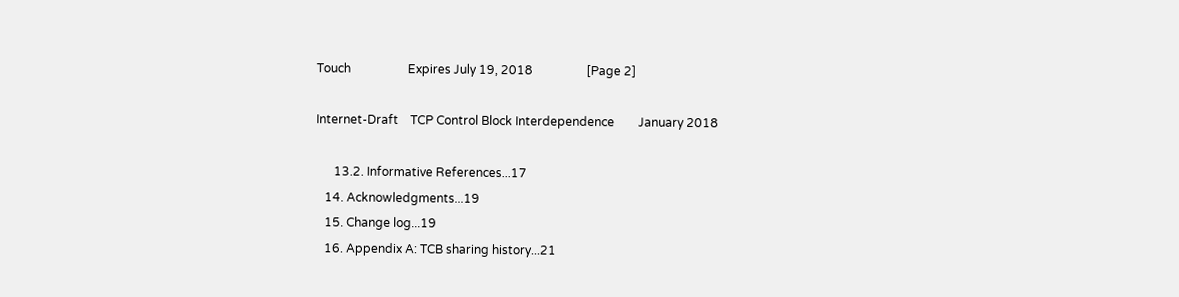Touch                   Expires July 19, 2018                  [Page 2]

Internet-Draft    TCP Control Block Interdependence        January 2018

      13.2. Informative References...17
   14. Acknowledgments...19
   15. Change log...19
   16. Appendix A: TCB sharing history...21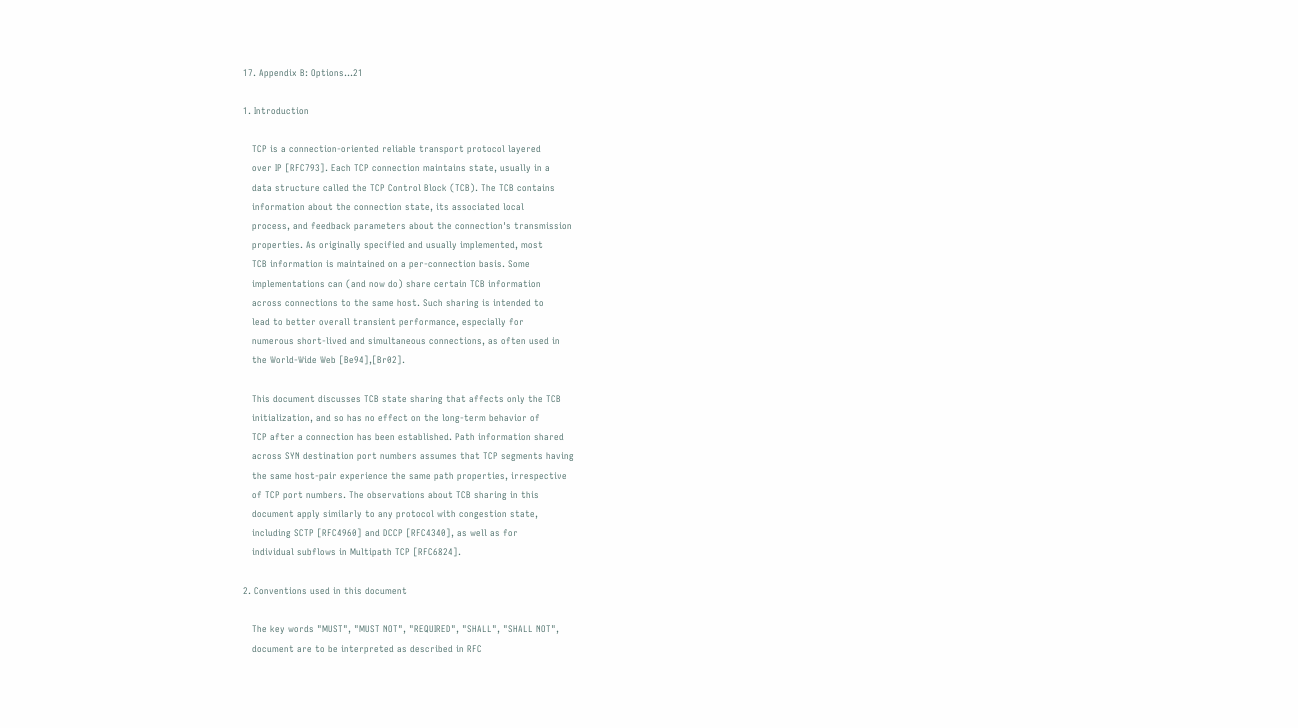17. Appendix B: Options...21

1. Introduction

   TCP is a connection-oriented reliable transport protocol layered
   over IP [RFC793]. Each TCP connection maintains state, usually in a
   data structure called the TCP Control Block (TCB). The TCB contains
   information about the connection state, its associated local
   process, and feedback parameters about the connection's transmission
   properties. As originally specified and usually implemented, most
   TCB information is maintained on a per-connection basis. Some
   implementations can (and now do) share certain TCB information
   across connections to the same host. Such sharing is intended to
   lead to better overall transient performance, especially for
   numerous short-lived and simultaneous connections, as often used in
   the World-Wide Web [Be94],[Br02].

   This document discusses TCB state sharing that affects only the TCB
   initialization, and so has no effect on the long-term behavior of
   TCP after a connection has been established. Path information shared
   across SYN destination port numbers assumes that TCP segments having
   the same host-pair experience the same path properties, irrespective
   of TCP port numbers. The observations about TCB sharing in this
   document apply similarly to any protocol with congestion state,
   including SCTP [RFC4960] and DCCP [RFC4340], as well as for
   individual subflows in Multipath TCP [RFC6824].

2. Conventions used in this document

   The key words "MUST", "MUST NOT", "REQUIRED", "SHALL", "SHALL NOT",
   document are to be interpreted as described in RFC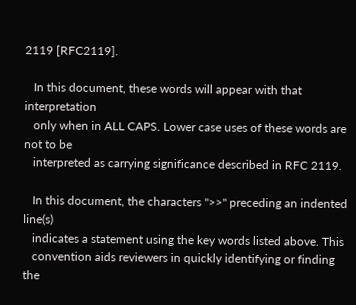2119 [RFC2119].

   In this document, these words will appear with that interpretation
   only when in ALL CAPS. Lower case uses of these words are not to be
   interpreted as carrying significance described in RFC 2119.

   In this document, the characters ">>" preceding an indented line(s)
   indicates a statement using the key words listed above. This
   convention aids reviewers in quickly identifying or finding the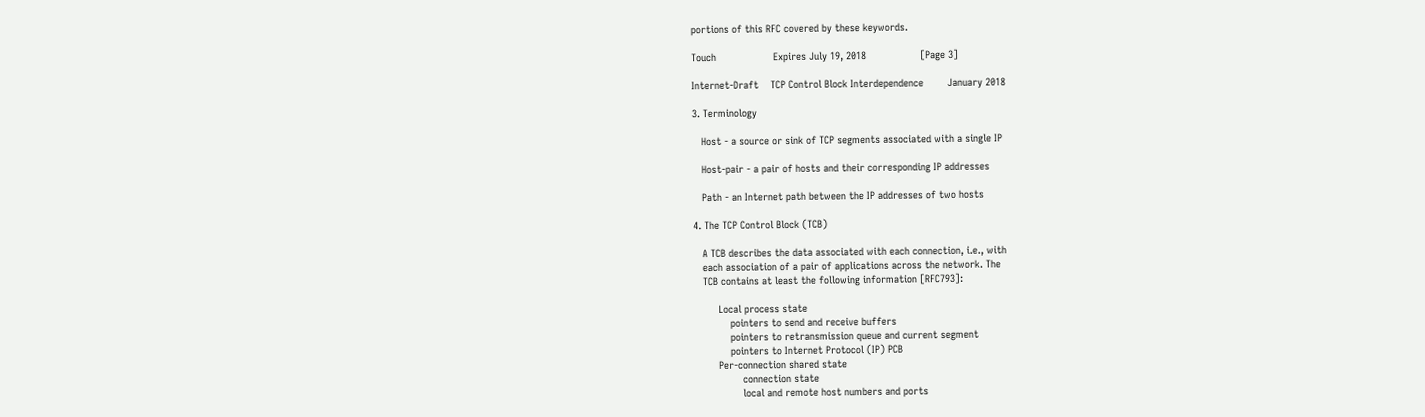portions of this RFC covered by these keywords.

Touch                   Expires July 19, 2018                  [Page 3]

Internet-Draft    TCP Control Block Interdependence        January 2018

3. Terminology

   Host - a source or sink of TCP segments associated with a single IP

   Host-pair - a pair of hosts and their corresponding IP addresses

   Path - an Internet path between the IP addresses of two hosts

4. The TCP Control Block (TCB)

   A TCB describes the data associated with each connection, i.e., with
   each association of a pair of applications across the network. The
   TCB contains at least the following information [RFC793]:

        Local process state
            pointers to send and receive buffers
            pointers to retransmission queue and current segment
            pointers to Internet Protocol (IP) PCB
        Per-connection shared state
                connection state
                local and remote host numbers and ports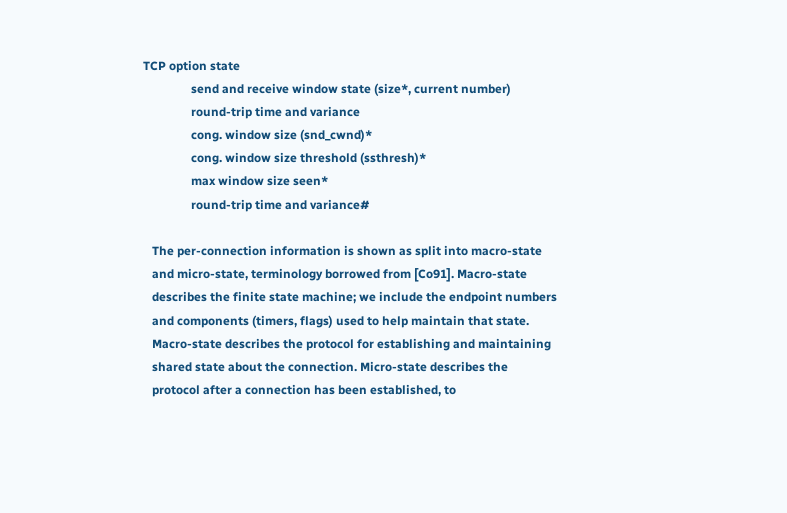TCP option state
                send and receive window state (size*, current number)
                round-trip time and variance
                cong. window size (snd_cwnd)*
                cong. window size threshold (ssthresh)*
                max window size seen*
                round-trip time and variance#

   The per-connection information is shown as split into macro-state
   and micro-state, terminology borrowed from [Co91]. Macro-state
   describes the finite state machine; we include the endpoint numbers
   and components (timers, flags) used to help maintain that state.
   Macro-state describes the protocol for establishing and maintaining
   shared state about the connection. Micro-state describes the
   protocol after a connection has been established, to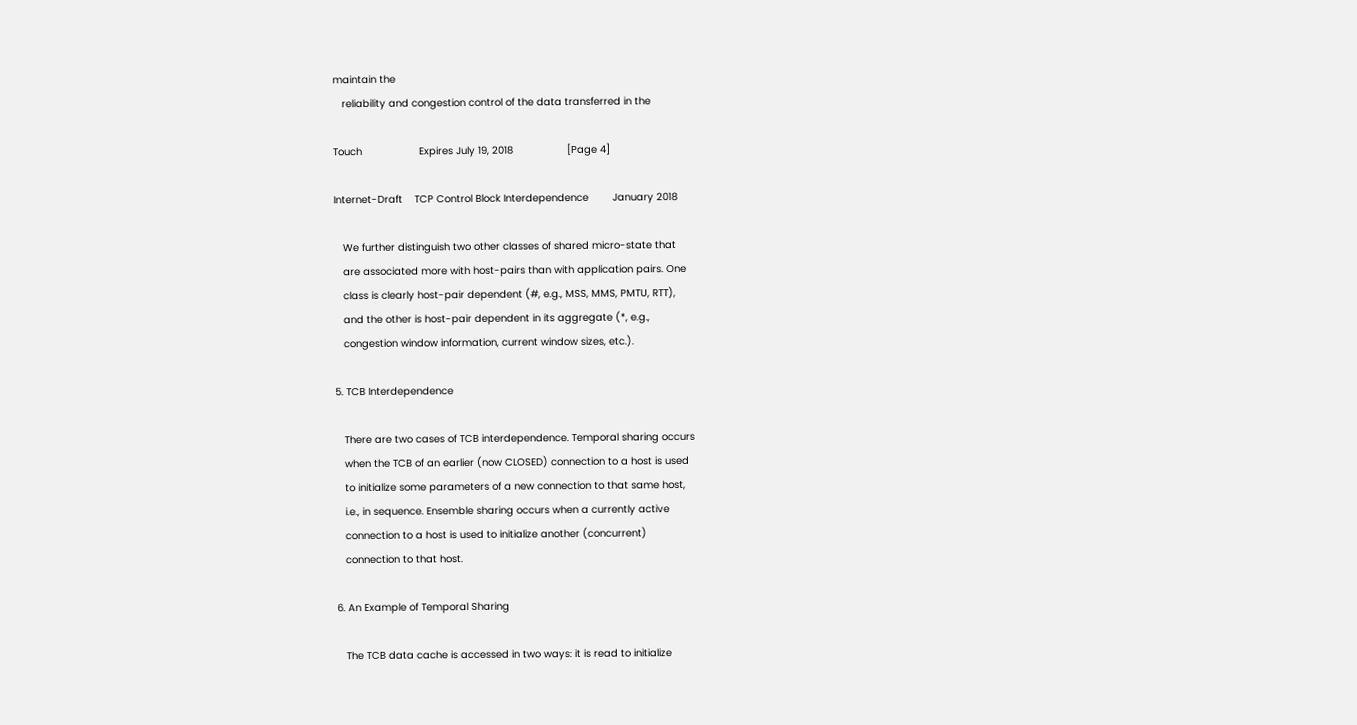maintain the
   reliability and congestion control of the data transferred in the

Touch                   Expires July 19, 2018                  [Page 4]

Internet-Draft    TCP Control Block Interdependence        January 2018

   We further distinguish two other classes of shared micro-state that
   are associated more with host-pairs than with application pairs. One
   class is clearly host-pair dependent (#, e.g., MSS, MMS, PMTU, RTT),
   and the other is host-pair dependent in its aggregate (*, e.g.,
   congestion window information, current window sizes, etc.).

5. TCB Interdependence

   There are two cases of TCB interdependence. Temporal sharing occurs
   when the TCB of an earlier (now CLOSED) connection to a host is used
   to initialize some parameters of a new connection to that same host,
   i.e., in sequence. Ensemble sharing occurs when a currently active
   connection to a host is used to initialize another (concurrent)
   connection to that host.

6. An Example of Temporal Sharing

   The TCB data cache is accessed in two ways: it is read to initialize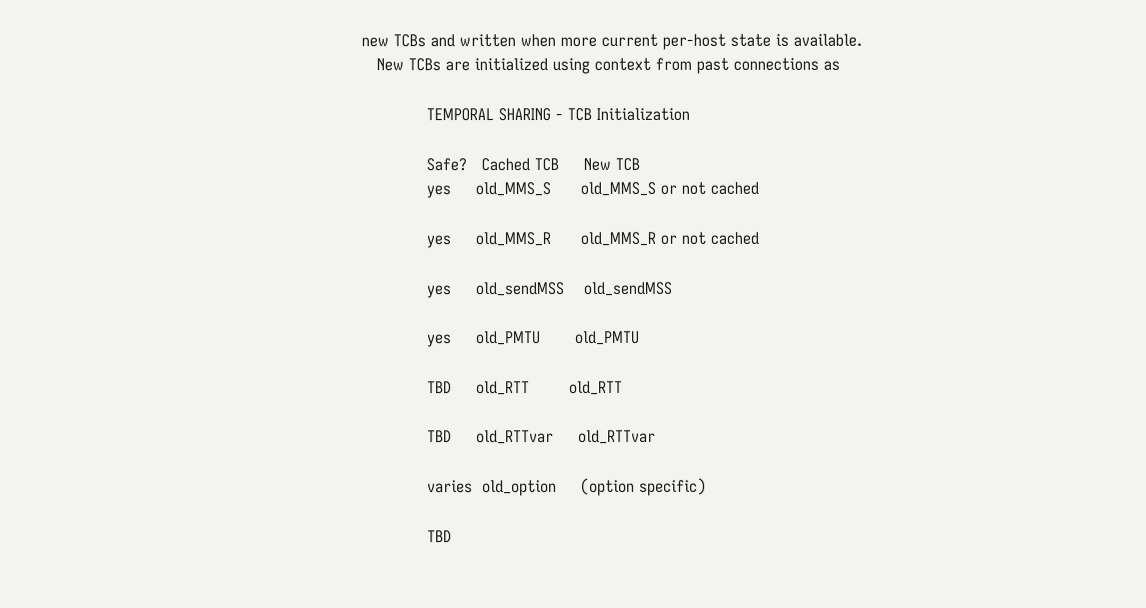new TCBs and written when more current per-host state is available.
   New TCBs are initialized using context from past connections as

             TEMPORAL SHARING - TCB Initialization

             Safe?   Cached TCB     New TCB
             yes     old_MMS_S      old_MMS_S or not cached

             yes     old_MMS_R      old_MMS_R or not cached

             yes     old_sendMSS    old_sendMSS

             yes     old_PMTU       old_PMTU

             TBD     old_RTT        old_RTT

             TBD     old_RTTvar     old_RTTvar

             varies  old_option     (option specific)

             TBD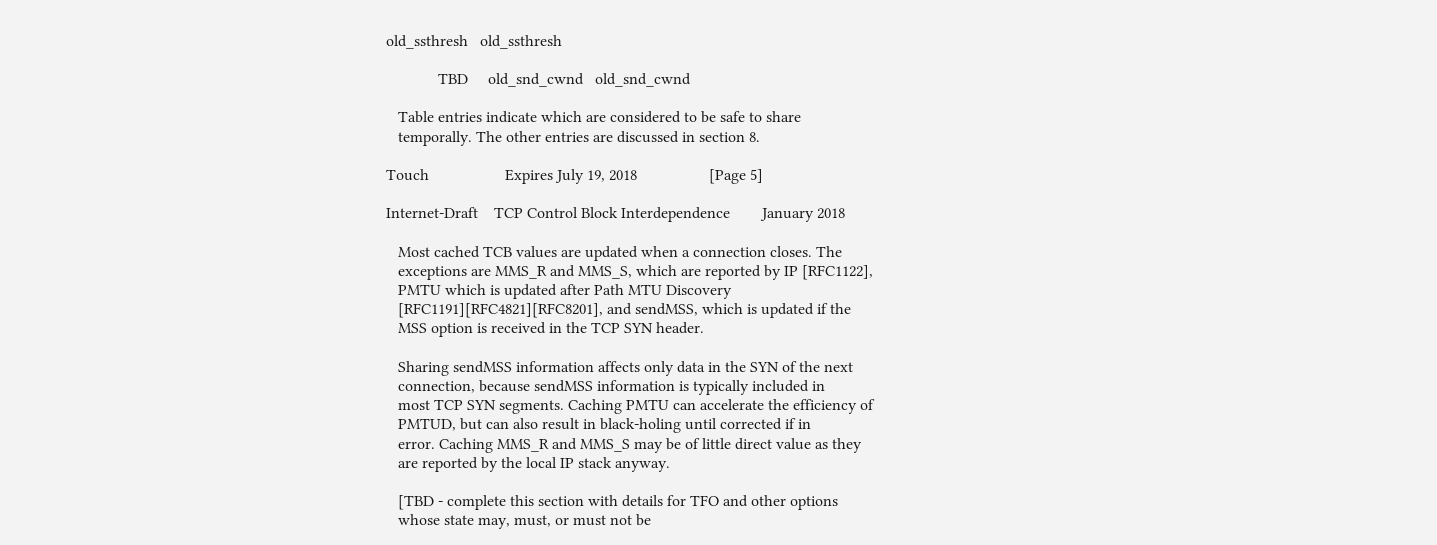old_ssthresh   old_ssthresh

             TBD     old_snd_cwnd   old_snd_cwnd

   Table entries indicate which are considered to be safe to share
   temporally. The other entries are discussed in section 8.

Touch                   Expires July 19, 2018                  [Page 5]

Internet-Draft    TCP Control Block Interdependence        January 2018

   Most cached TCB values are updated when a connection closes. The
   exceptions are MMS_R and MMS_S, which are reported by IP [RFC1122],
   PMTU which is updated after Path MTU Discovery
   [RFC1191][RFC4821][RFC8201], and sendMSS, which is updated if the
   MSS option is received in the TCP SYN header.

   Sharing sendMSS information affects only data in the SYN of the next
   connection, because sendMSS information is typically included in
   most TCP SYN segments. Caching PMTU can accelerate the efficiency of
   PMTUD, but can also result in black-holing until corrected if in
   error. Caching MMS_R and MMS_S may be of little direct value as they
   are reported by the local IP stack anyway.

   [TBD - complete this section with details for TFO and other options
   whose state may, must, or must not be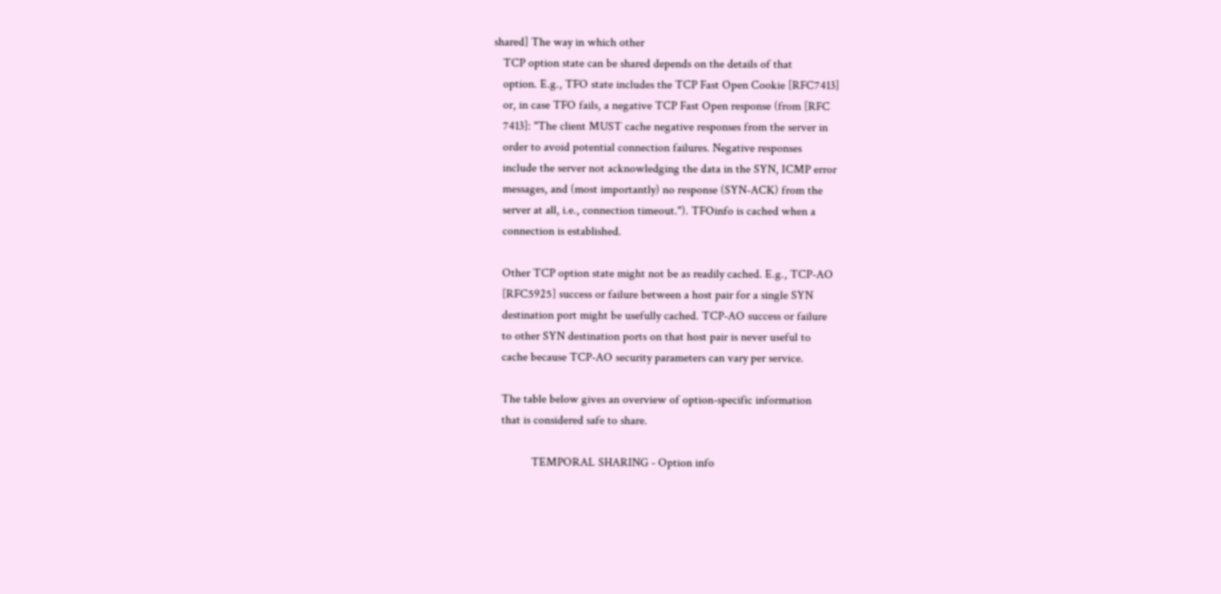shared] The way in which other
   TCP option state can be shared depends on the details of that
   option. E.g., TFO state includes the TCP Fast Open Cookie [RFC7413]
   or, in case TFO fails, a negative TCP Fast Open response (from [RFC
   7413]: "The client MUST cache negative responses from the server in
   order to avoid potential connection failures. Negative responses
   include the server not acknowledging the data in the SYN, ICMP error
   messages, and (most importantly) no response (SYN-ACK) from the
   server at all, i.e., connection timeout."). TFOinfo is cached when a
   connection is established.

   Other TCP option state might not be as readily cached. E.g., TCP-AO
   [RFC5925] success or failure between a host pair for a single SYN
   destination port might be usefully cached. TCP-AO success or failure
   to other SYN destination ports on that host pair is never useful to
   cache because TCP-AO security parameters can vary per service.

   The table below gives an overview of option-specific information
   that is considered safe to share.

             TEMPORAL SHARING - Option info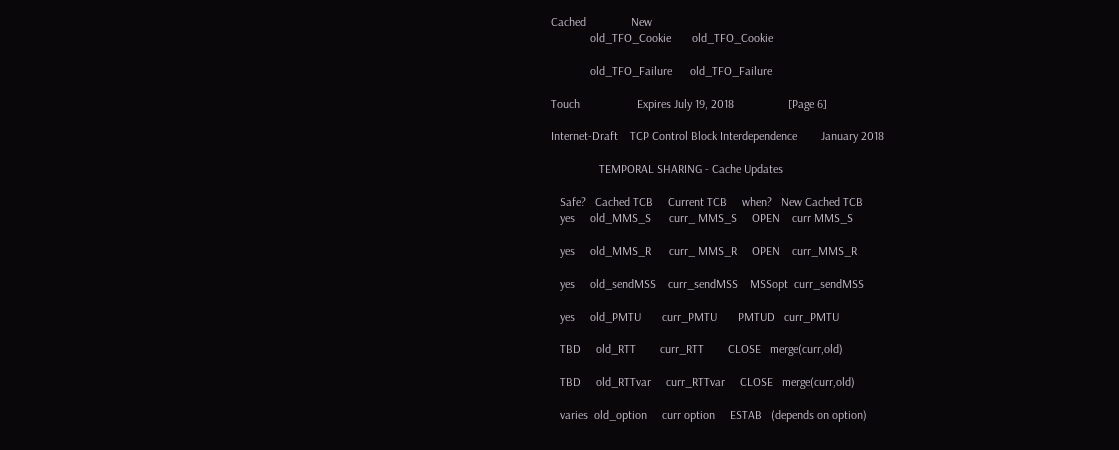Cached               New
             old_TFO_Cookie       old_TFO_Cookie

             old_TFO_Failure      old_TFO_Failure

Touch                   Expires July 19, 2018                  [Page 6]

Internet-Draft    TCP Control Block Interdependence        January 2018

                TEMPORAL SHARING - Cache Updates

   Safe?   Cached TCB     Current TCB     when?   New Cached TCB
   yes     old_MMS_S      curr_ MMS_S     OPEN    curr MMS_S

   yes     old_MMS_R      curr_ MMS_R     OPEN    curr_MMS_R

   yes     old_sendMSS    curr_sendMSS    MSSopt  curr_sendMSS

   yes     old_PMTU       curr_PMTU       PMTUD   curr_PMTU

   TBD     old_RTT        curr_RTT        CLOSE   merge(curr,old)

   TBD     old_RTTvar     curr_RTTvar     CLOSE   merge(curr,old)

   varies  old_option     curr option     ESTAB   (depends on option)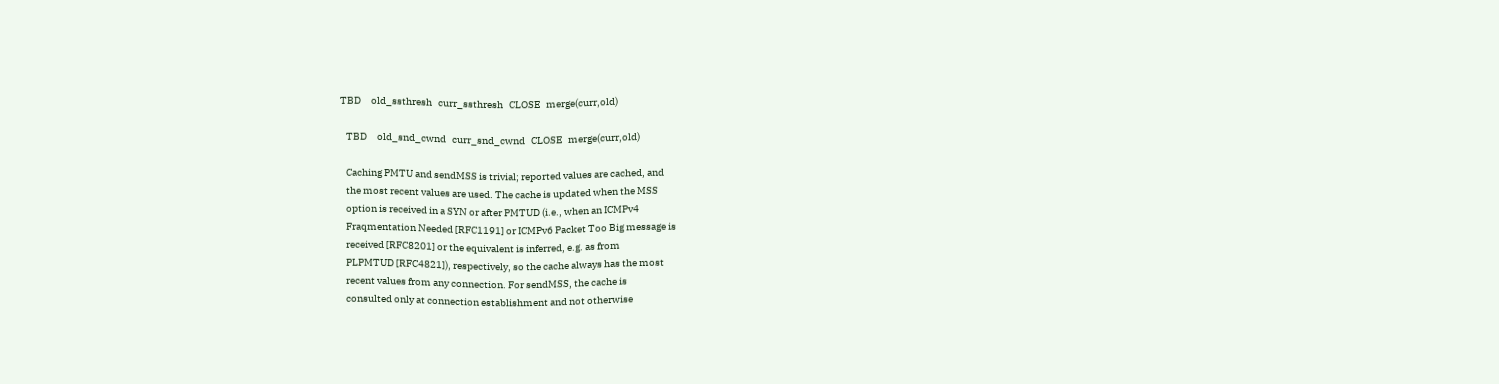TBD     old_ssthresh   curr_ssthresh   CLOSE   merge(curr,old)

   TBD     old_snd_cwnd   curr_snd_cwnd   CLOSE   merge(curr,old)

   Caching PMTU and sendMSS is trivial; reported values are cached, and
   the most recent values are used. The cache is updated when the MSS
   option is received in a SYN or after PMTUD (i.e., when an ICMPv4
   Fraqmentation Needed [RFC1191] or ICMPv6 Packet Too Big message is
   received [RFC8201] or the equivalent is inferred, e.g. as from
   PLPMTUD [RFC4821]), respectively, so the cache always has the most
   recent values from any connection. For sendMSS, the cache is
   consulted only at connection establishment and not otherwise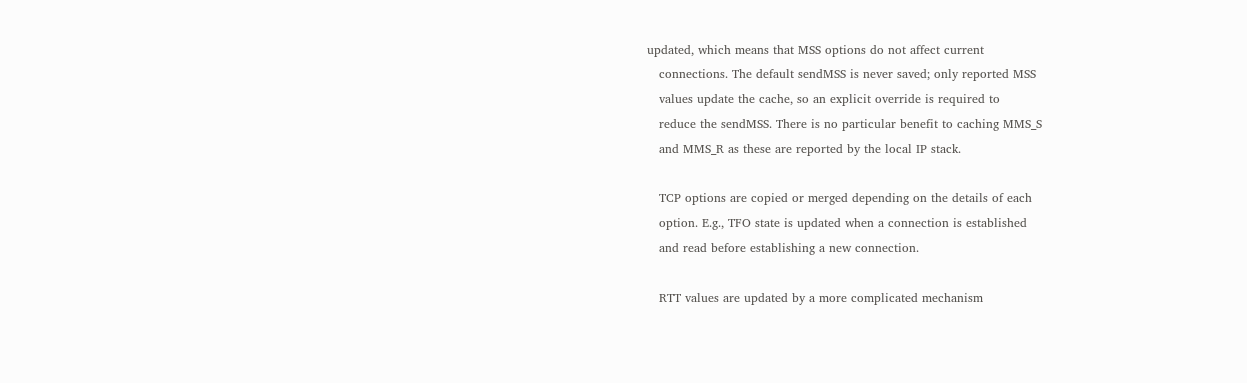updated, which means that MSS options do not affect current
   connections. The default sendMSS is never saved; only reported MSS
   values update the cache, so an explicit override is required to
   reduce the sendMSS. There is no particular benefit to caching MMS_S
   and MMS_R as these are reported by the local IP stack.

   TCP options are copied or merged depending on the details of each
   option. E.g., TFO state is updated when a connection is established
   and read before establishing a new connection.

   RTT values are updated by a more complicated mechanism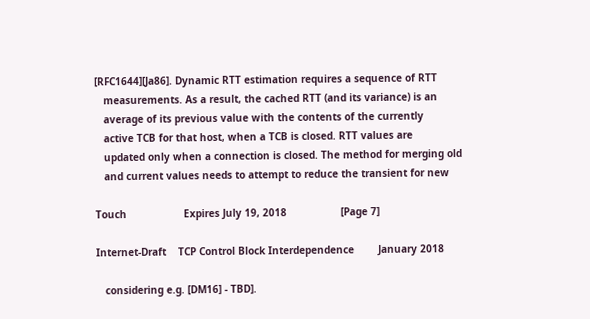[RFC1644][Ja86]. Dynamic RTT estimation requires a sequence of RTT
   measurements. As a result, the cached RTT (and its variance) is an
   average of its previous value with the contents of the currently
   active TCB for that host, when a TCB is closed. RTT values are
   updated only when a connection is closed. The method for merging old
   and current values needs to attempt to reduce the transient for new

Touch                   Expires July 19, 2018                  [Page 7]

Internet-Draft    TCP Control Block Interdependence        January 2018

   considering e.g. [DM16] - TBD].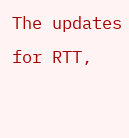The updates for RTT,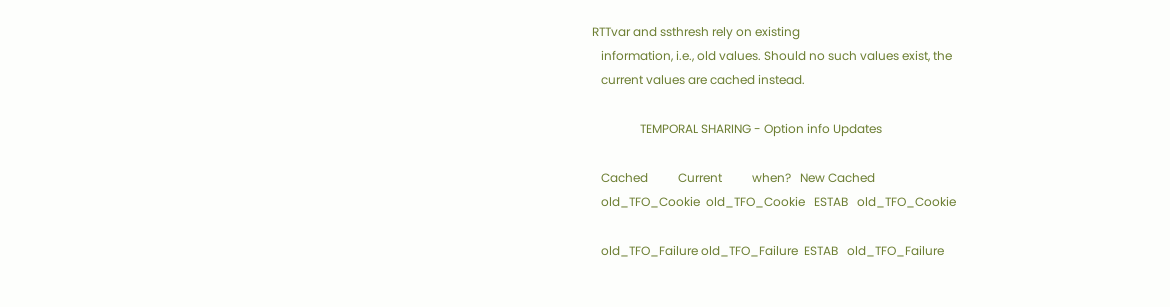RTTvar and ssthresh rely on existing
   information, i.e., old values. Should no such values exist, the
   current values are cached instead.

                TEMPORAL SHARING - Option info Updates

   Cached          Current          when?   New Cached
   old_TFO_Cookie  old_TFO_Cookie   ESTAB   old_TFO_Cookie

   old_TFO_Failure old_TFO_Failure  ESTAB   old_TFO_Failure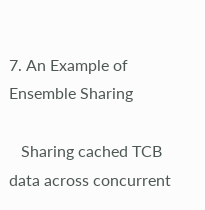7. An Example of Ensemble Sharing

   Sharing cached TCB data across concurrent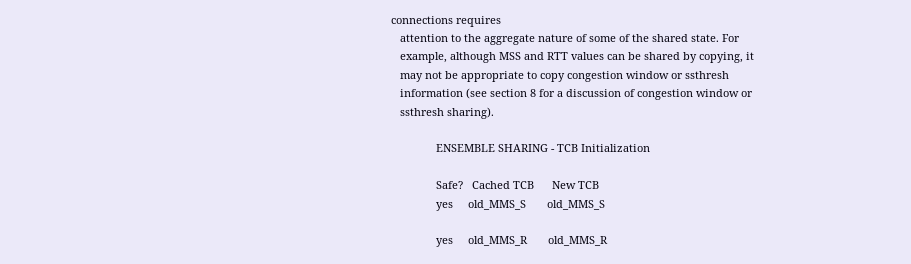connections requires
   attention to the aggregate nature of some of the shared state. For
   example, although MSS and RTT values can be shared by copying, it
   may not be appropriate to copy congestion window or ssthresh
   information (see section 8 for a discussion of congestion window or
   ssthresh sharing).

               ENSEMBLE SHARING - TCB Initialization

               Safe?   Cached TCB      New TCB
               yes     old_MMS_S       old_MMS_S

               yes     old_MMS_R       old_MMS_R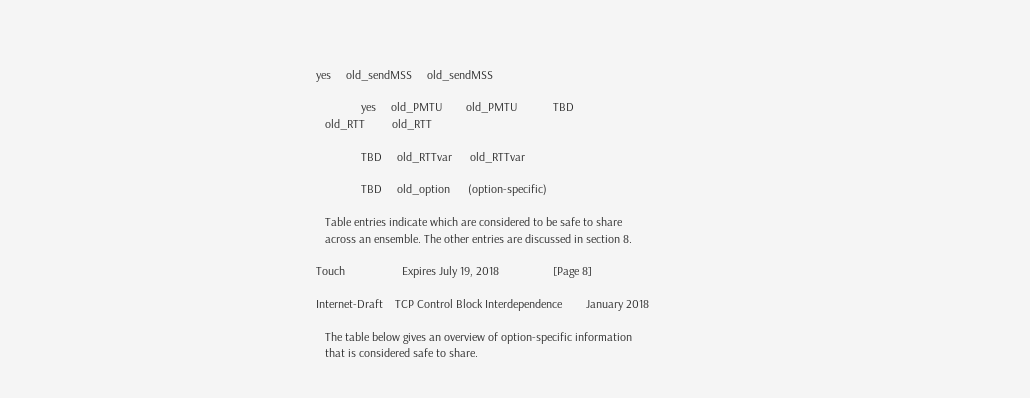yes     old_sendMSS     old_sendMSS

               yes     old_PMTU        old_PMTU            TBD
   old_RTT         old_RTT

               TBD     old_RTTvar      old_RTTvar

               TBD     old_option      (option-specific)

   Table entries indicate which are considered to be safe to share
   across an ensemble. The other entries are discussed in section 8.

Touch                   Expires July 19, 2018                  [Page 8]

Internet-Draft    TCP Control Block Interdependence        January 2018

   The table below gives an overview of option-specific information
   that is considered safe to share.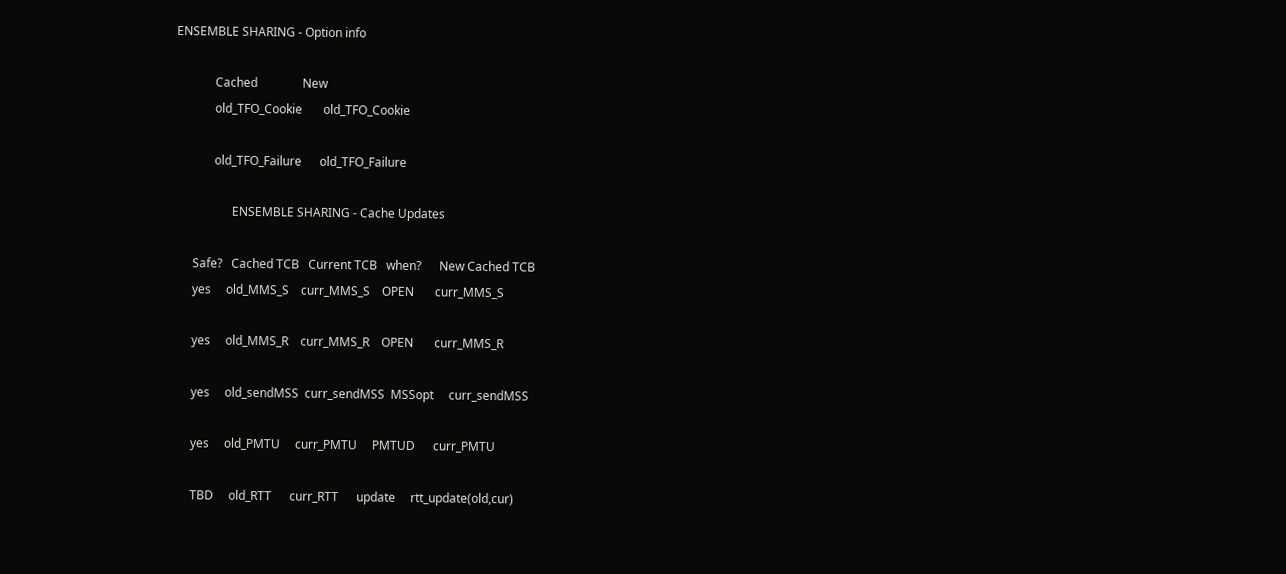ENSEMBLE SHARING - Option info

             Cached               New
             old_TFO_Cookie       old_TFO_Cookie

             old_TFO_Failure      old_TFO_Failure

                   ENSEMBLE SHARING - Cache Updates

      Safe?   Cached TCB   Current TCB   when?      New Cached TCB
      yes     old_MMS_S    curr_MMS_S    OPEN       curr_MMS_S

      yes     old_MMS_R    curr_MMS_R    OPEN       curr_MMS_R

      yes     old_sendMSS  curr_sendMSS  MSSopt     curr_sendMSS

      yes     old_PMTU     curr_PMTU     PMTUD      curr_PMTU

      TBD     old_RTT      curr_RTT      update     rtt_update(old,cur)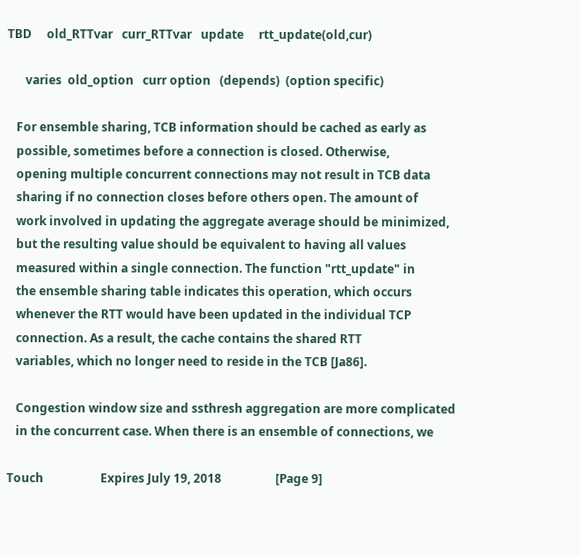TBD     old_RTTvar   curr_RTTvar   update     rtt_update(old,cur)

      varies  old_option   curr option   (depends)  (option specific)

   For ensemble sharing, TCB information should be cached as early as
   possible, sometimes before a connection is closed. Otherwise,
   opening multiple concurrent connections may not result in TCB data
   sharing if no connection closes before others open. The amount of
   work involved in updating the aggregate average should be minimized,
   but the resulting value should be equivalent to having all values
   measured within a single connection. The function "rtt_update" in
   the ensemble sharing table indicates this operation, which occurs
   whenever the RTT would have been updated in the individual TCP
   connection. As a result, the cache contains the shared RTT
   variables, which no longer need to reside in the TCB [Ja86].

   Congestion window size and ssthresh aggregation are more complicated
   in the concurrent case. When there is an ensemble of connections, we

Touch                   Expires July 19, 2018                  [Page 9]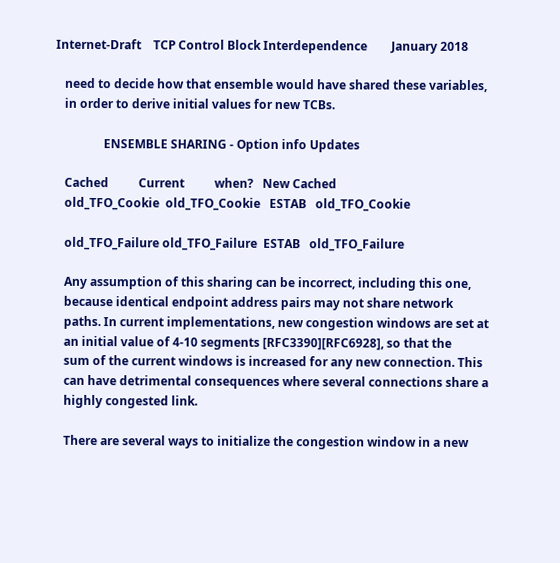Internet-Draft    TCP Control Block Interdependence        January 2018

   need to decide how that ensemble would have shared these variables,
   in order to derive initial values for new TCBs.

                ENSEMBLE SHARING - Option info Updates

   Cached          Current          when?   New Cached
   old_TFO_Cookie  old_TFO_Cookie   ESTAB   old_TFO_Cookie

   old_TFO_Failure old_TFO_Failure  ESTAB   old_TFO_Failure

   Any assumption of this sharing can be incorrect, including this one,
   because identical endpoint address pairs may not share network
   paths. In current implementations, new congestion windows are set at
   an initial value of 4-10 segments [RFC3390][RFC6928], so that the
   sum of the current windows is increased for any new connection. This
   can have detrimental consequences where several connections share a
   highly congested link.

   There are several ways to initialize the congestion window in a new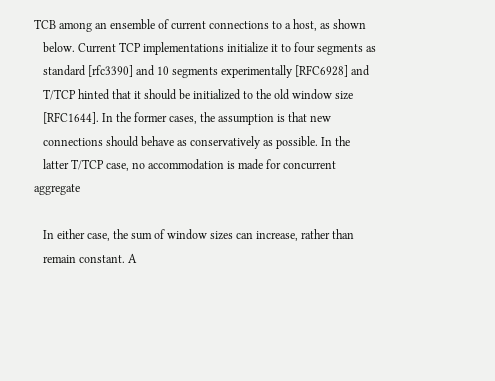TCB among an ensemble of current connections to a host, as shown
   below. Current TCP implementations initialize it to four segments as
   standard [rfc3390] and 10 segments experimentally [RFC6928] and
   T/TCP hinted that it should be initialized to the old window size
   [RFC1644]. In the former cases, the assumption is that new
   connections should behave as conservatively as possible. In the
   latter T/TCP case, no accommodation is made for concurrent aggregate

   In either case, the sum of window sizes can increase, rather than
   remain constant. A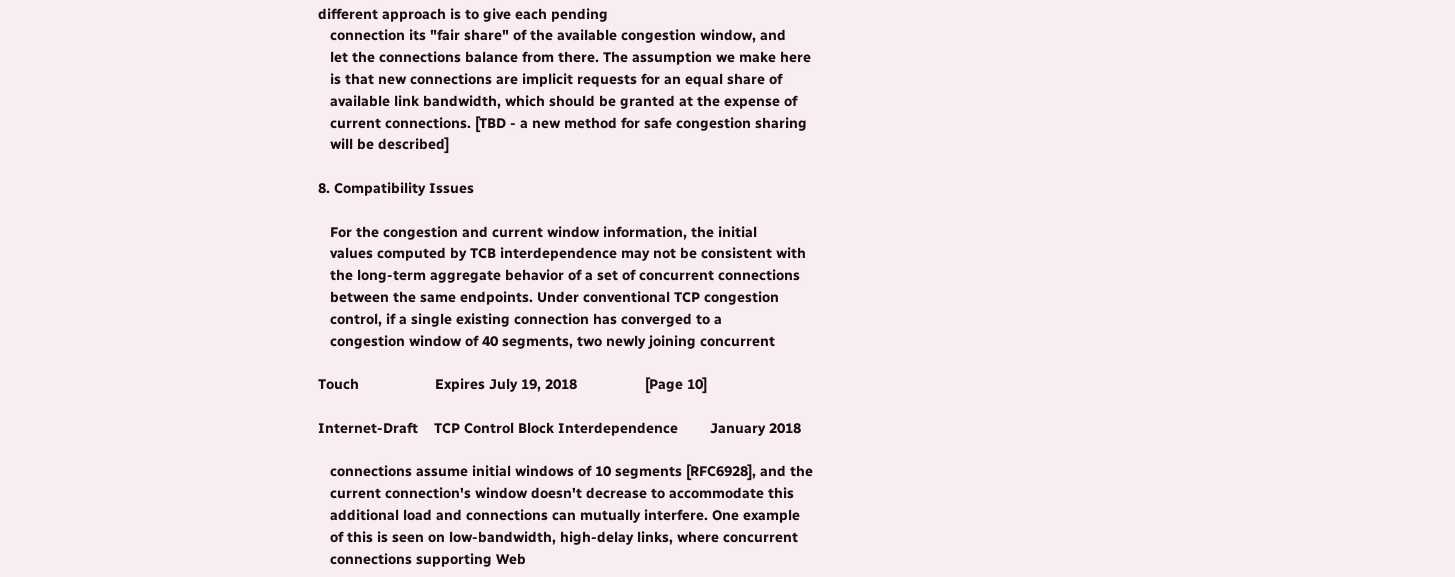different approach is to give each pending
   connection its "fair share" of the available congestion window, and
   let the connections balance from there. The assumption we make here
   is that new connections are implicit requests for an equal share of
   available link bandwidth, which should be granted at the expense of
   current connections. [TBD - a new method for safe congestion sharing
   will be described]

8. Compatibility Issues

   For the congestion and current window information, the initial
   values computed by TCB interdependence may not be consistent with
   the long-term aggregate behavior of a set of concurrent connections
   between the same endpoints. Under conventional TCP congestion
   control, if a single existing connection has converged to a
   congestion window of 40 segments, two newly joining concurrent

Touch                   Expires July 19, 2018                 [Page 10]

Internet-Draft    TCP Control Block Interdependence        January 2018

   connections assume initial windows of 10 segments [RFC6928], and the
   current connection's window doesn't decrease to accommodate this
   additional load and connections can mutually interfere. One example
   of this is seen on low-bandwidth, high-delay links, where concurrent
   connections supporting Web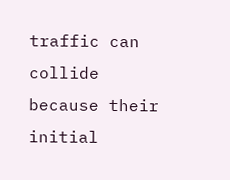traffic can collide because their initial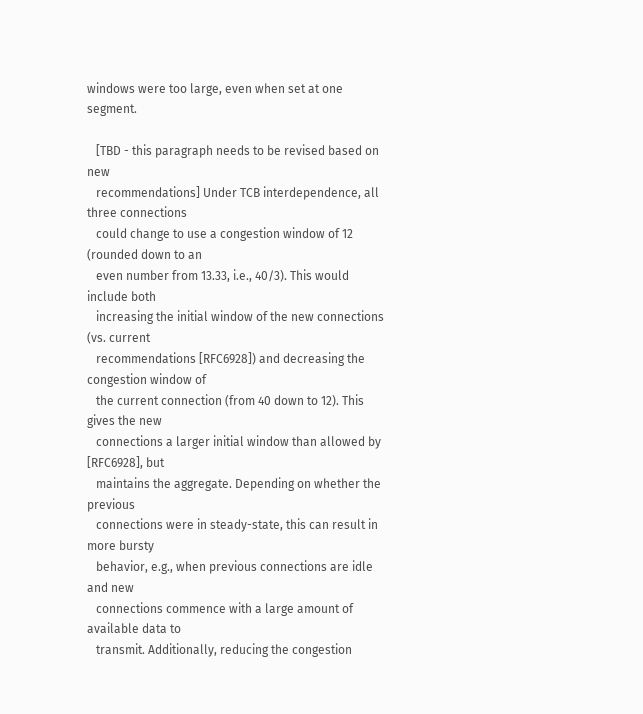windows were too large, even when set at one segment.

   [TBD - this paragraph needs to be revised based on new
   recommendations] Under TCB interdependence, all three connections
   could change to use a congestion window of 12 (rounded down to an
   even number from 13.33, i.e., 40/3). This would include both
   increasing the initial window of the new connections (vs. current
   recommendations [RFC6928]) and decreasing the congestion window of
   the current connection (from 40 down to 12). This gives the new
   connections a larger initial window than allowed by [RFC6928], but
   maintains the aggregate. Depending on whether the previous
   connections were in steady-state, this can result in more bursty
   behavior, e.g., when previous connections are idle and new
   connections commence with a large amount of available data to
   transmit. Additionally, reducing the congestion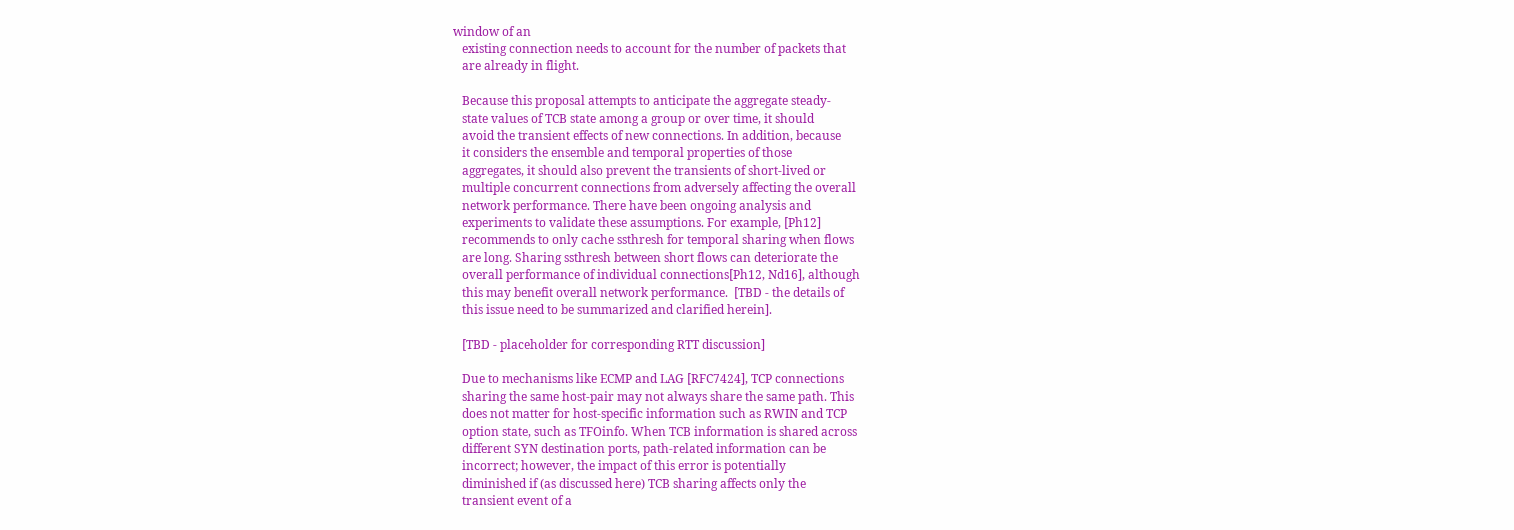window of an
   existing connection needs to account for the number of packets that
   are already in flight.

   Because this proposal attempts to anticipate the aggregate steady-
   state values of TCB state among a group or over time, it should
   avoid the transient effects of new connections. In addition, because
   it considers the ensemble and temporal properties of those
   aggregates, it should also prevent the transients of short-lived or
   multiple concurrent connections from adversely affecting the overall
   network performance. There have been ongoing analysis and
   experiments to validate these assumptions. For example, [Ph12]
   recommends to only cache ssthresh for temporal sharing when flows
   are long. Sharing ssthresh between short flows can deteriorate the
   overall performance of individual connections[Ph12, Nd16], although
   this may benefit overall network performance.  [TBD - the details of
   this issue need to be summarized and clarified herein].

   [TBD - placeholder for corresponding RTT discussion]

   Due to mechanisms like ECMP and LAG [RFC7424], TCP connections
   sharing the same host-pair may not always share the same path. This
   does not matter for host-specific information such as RWIN and TCP
   option state, such as TFOinfo. When TCB information is shared across
   different SYN destination ports, path-related information can be
   incorrect; however, the impact of this error is potentially
   diminished if (as discussed here) TCB sharing affects only the
   transient event of a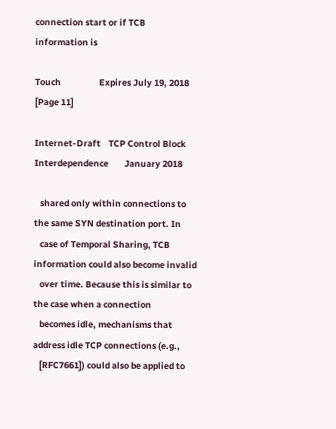connection start or if TCB information is

Touch                   Expires July 19, 2018                 [Page 11]

Internet-Draft    TCP Control Block Interdependence        January 2018

   shared only within connections to the same SYN destination port. In
   case of Temporal Sharing, TCB information could also become invalid
   over time. Because this is similar to the case when a connection
   becomes idle, mechanisms that address idle TCP connections (e.g.,
   [RFC7661]) could also be applied to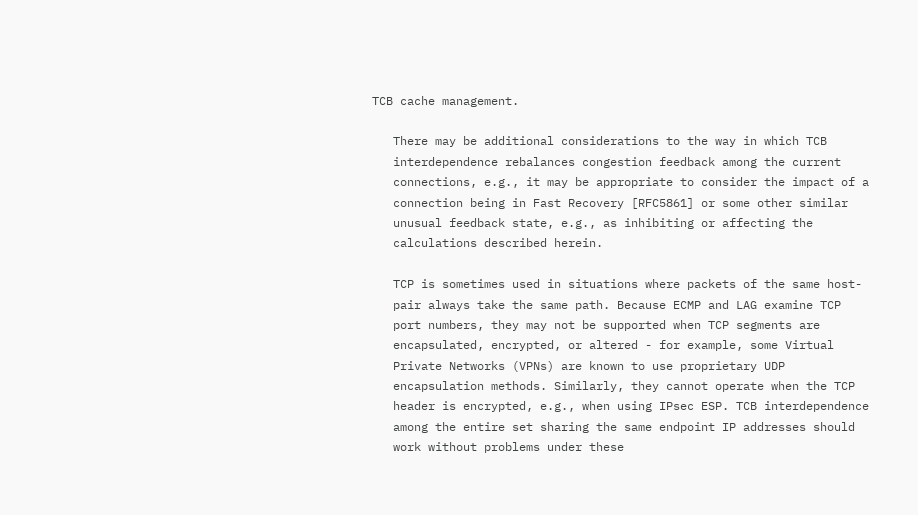TCB cache management.

   There may be additional considerations to the way in which TCB
   interdependence rebalances congestion feedback among the current
   connections, e.g., it may be appropriate to consider the impact of a
   connection being in Fast Recovery [RFC5861] or some other similar
   unusual feedback state, e.g., as inhibiting or affecting the
   calculations described herein.

   TCP is sometimes used in situations where packets of the same host-
   pair always take the same path. Because ECMP and LAG examine TCP
   port numbers, they may not be supported when TCP segments are
   encapsulated, encrypted, or altered - for example, some Virtual
   Private Networks (VPNs) are known to use proprietary UDP
   encapsulation methods. Similarly, they cannot operate when the TCP
   header is encrypted, e.g., when using IPsec ESP. TCB interdependence
   among the entire set sharing the same endpoint IP addresses should
   work without problems under these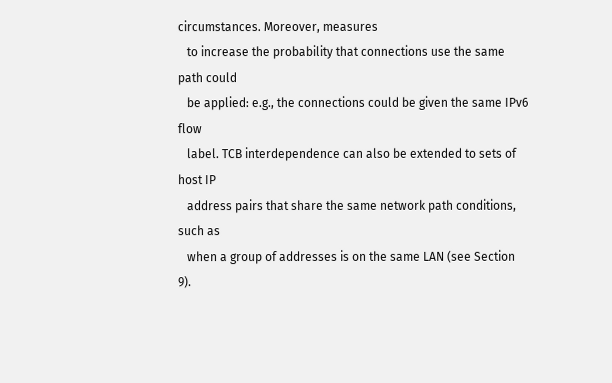circumstances. Moreover, measures
   to increase the probability that connections use the same path could
   be applied: e.g., the connections could be given the same IPv6 flow
   label. TCB interdependence can also be extended to sets of host IP
   address pairs that share the same network path conditions, such as
   when a group of addresses is on the same LAN (see Section 9).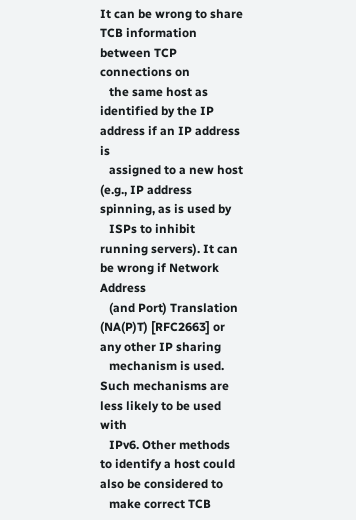It can be wrong to share TCB information between TCP connections on
   the same host as identified by the IP address if an IP address is
   assigned to a new host (e.g., IP address spinning, as is used by
   ISPs to inhibit running servers). It can be wrong if Network Address
   (and Port) Translation (NA(P)T) [RFC2663] or any other IP sharing
   mechanism is used. Such mechanisms are less likely to be used with
   IPv6. Other methods to identify a host could also be considered to
   make correct TCB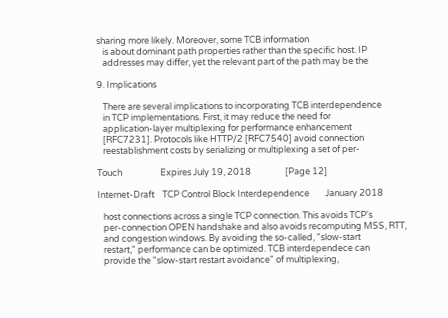sharing more likely. Moreover, some TCB information
   is about dominant path properties rather than the specific host. IP
   addresses may differ, yet the relevant part of the path may be the

9. Implications

   There are several implications to incorporating TCB interdependence
   in TCP implementations. First, it may reduce the need for
   application-layer multiplexing for performance enhancement
   [RFC7231]. Protocols like HTTP/2 [RFC7540] avoid connection
   reestablishment costs by serializing or multiplexing a set of per-

Touch                   Expires July 19, 2018                 [Page 12]

Internet-Draft    TCP Control Block Interdependence        January 2018

   host connections across a single TCP connection. This avoids TCP's
   per-connection OPEN handshake and also avoids recomputing MSS, RTT,
   and congestion windows. By avoiding the so-called, "slow-start
   restart," performance can be optimized. TCB interdependece can
   provide the "slow-start restart avoidance" of multiplexing,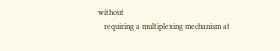without
   requiring a multiplexing mechanism at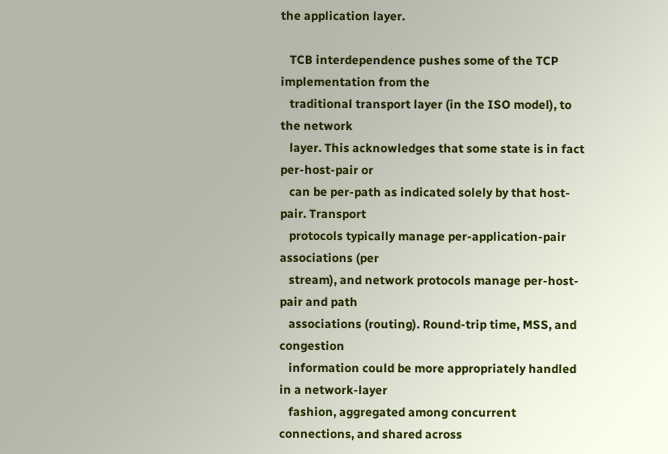the application layer.

   TCB interdependence pushes some of the TCP implementation from the
   traditional transport layer (in the ISO model), to the network
   layer. This acknowledges that some state is in fact per-host-pair or
   can be per-path as indicated solely by that host-pair. Transport
   protocols typically manage per-application-pair associations (per
   stream), and network protocols manage per-host-pair and path
   associations (routing). Round-trip time, MSS, and congestion
   information could be more appropriately handled in a network-layer
   fashion, aggregated among concurrent connections, and shared across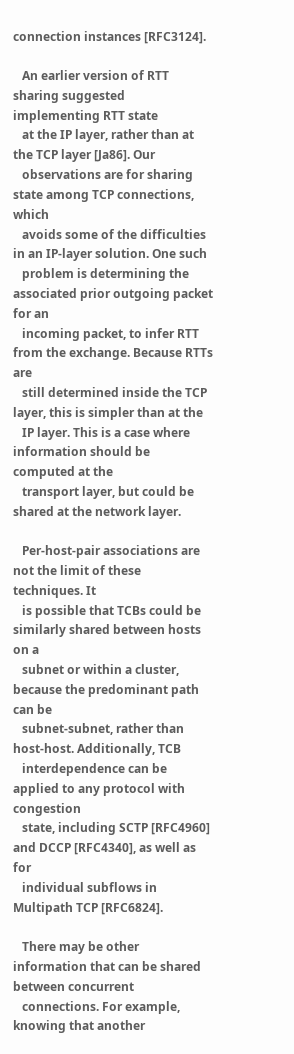connection instances [RFC3124].

   An earlier version of RTT sharing suggested implementing RTT state
   at the IP layer, rather than at the TCP layer [Ja86]. Our
   observations are for sharing state among TCP connections, which
   avoids some of the difficulties in an IP-layer solution. One such
   problem is determining the associated prior outgoing packet for an
   incoming packet, to infer RTT from the exchange. Because RTTs are
   still determined inside the TCP layer, this is simpler than at the
   IP layer. This is a case where information should be computed at the
   transport layer, but could be shared at the network layer.

   Per-host-pair associations are not the limit of these techniques. It
   is possible that TCBs could be similarly shared between hosts on a
   subnet or within a cluster, because the predominant path can be
   subnet-subnet, rather than host-host. Additionally, TCB
   interdependence can be applied to any protocol with congestion
   state, including SCTP [RFC4960] and DCCP [RFC4340], as well as for
   individual subflows in Multipath TCP [RFC6824].

   There may be other information that can be shared between concurrent
   connections. For example, knowing that another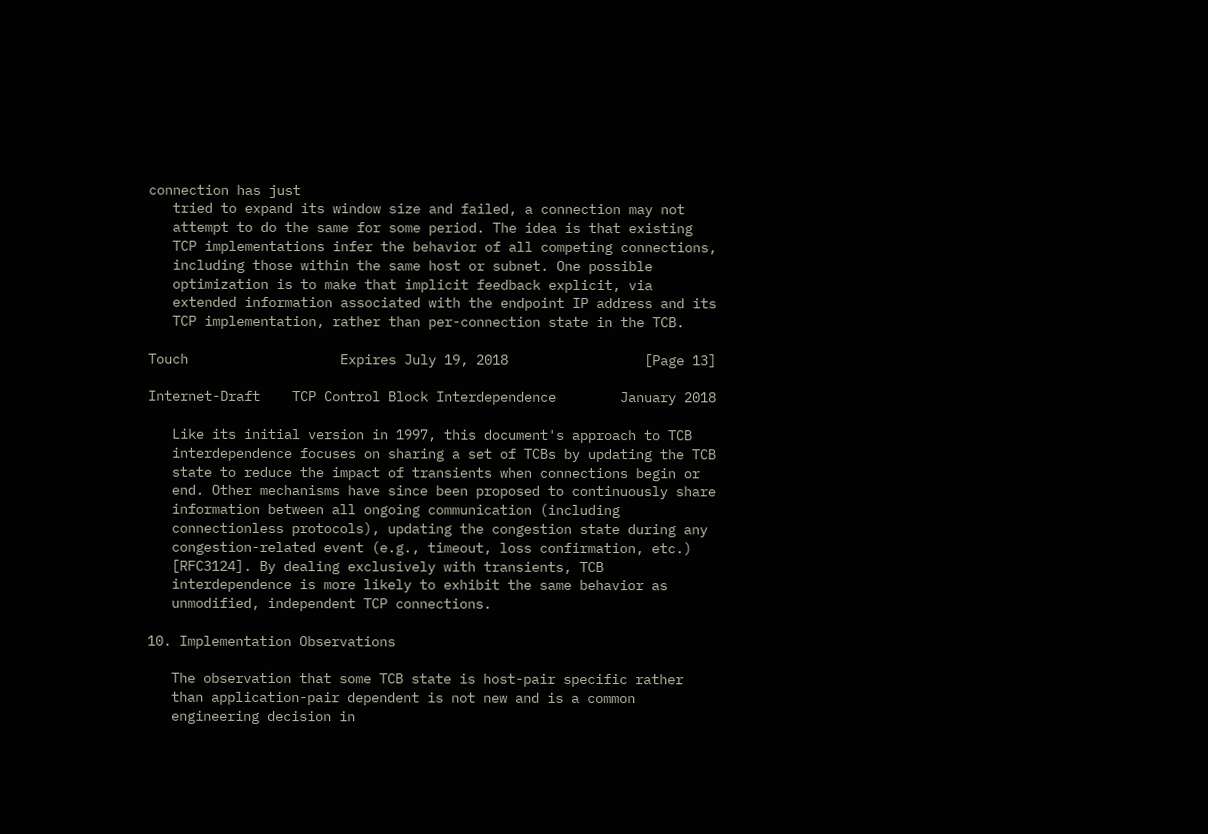connection has just
   tried to expand its window size and failed, a connection may not
   attempt to do the same for some period. The idea is that existing
   TCP implementations infer the behavior of all competing connections,
   including those within the same host or subnet. One possible
   optimization is to make that implicit feedback explicit, via
   extended information associated with the endpoint IP address and its
   TCP implementation, rather than per-connection state in the TCB.

Touch                   Expires July 19, 2018                 [Page 13]

Internet-Draft    TCP Control Block Interdependence        January 2018

   Like its initial version in 1997, this document's approach to TCB
   interdependence focuses on sharing a set of TCBs by updating the TCB
   state to reduce the impact of transients when connections begin or
   end. Other mechanisms have since been proposed to continuously share
   information between all ongoing communication (including
   connectionless protocols), updating the congestion state during any
   congestion-related event (e.g., timeout, loss confirmation, etc.)
   [RFC3124]. By dealing exclusively with transients, TCB
   interdependence is more likely to exhibit the same behavior as
   unmodified, independent TCP connections.

10. Implementation Observations

   The observation that some TCB state is host-pair specific rather
   than application-pair dependent is not new and is a common
   engineering decision in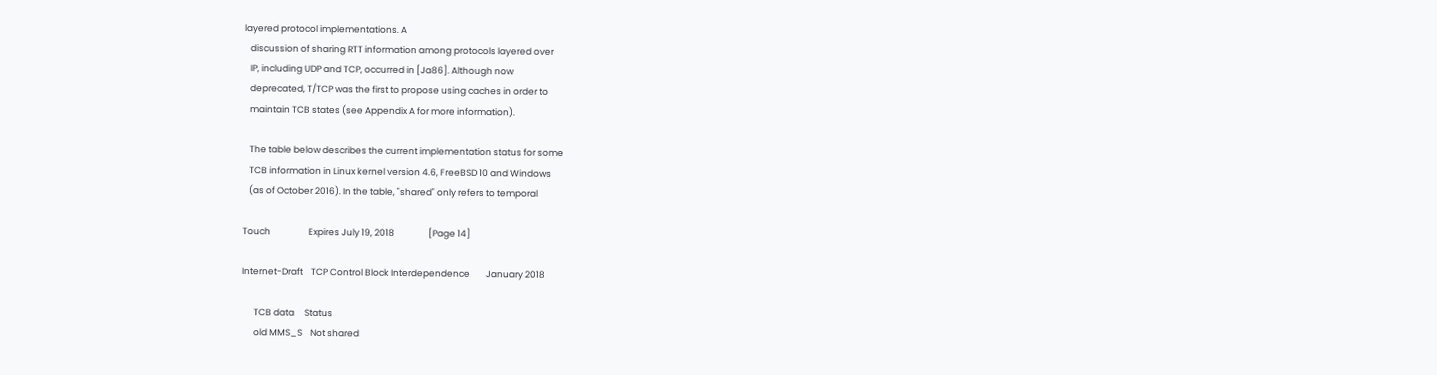layered protocol implementations. A
   discussion of sharing RTT information among protocols layered over
   IP, including UDP and TCP, occurred in [Ja86]. Although now
   deprecated, T/TCP was the first to propose using caches in order to
   maintain TCB states (see Appendix A for more information).

   The table below describes the current implementation status for some
   TCB information in Linux kernel version 4.6, FreeBSD 10 and Windows
   (as of October 2016). In the table, "shared" only refers to temporal

Touch                   Expires July 19, 2018                 [Page 14]

Internet-Draft    TCP Control Block Interdependence        January 2018

      TCB data     Status
      old MMS_S    Not shared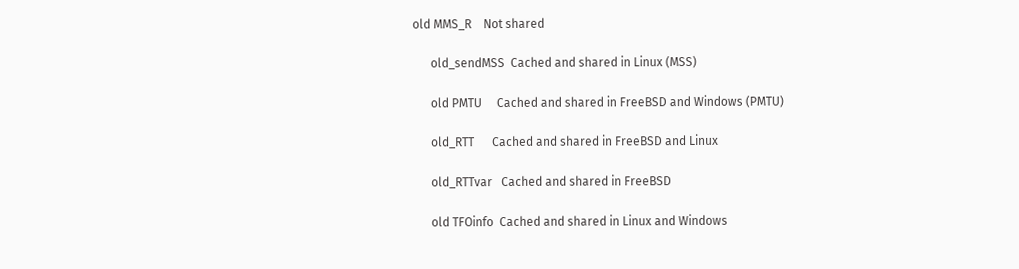old MMS_R    Not shared

      old_sendMSS  Cached and shared in Linux (MSS)

      old PMTU     Cached and shared in FreeBSD and Windows (PMTU)

      old_RTT      Cached and shared in FreeBSD and Linux

      old_RTTvar   Cached and shared in FreeBSD

      old TFOinfo  Cached and shared in Linux and Windows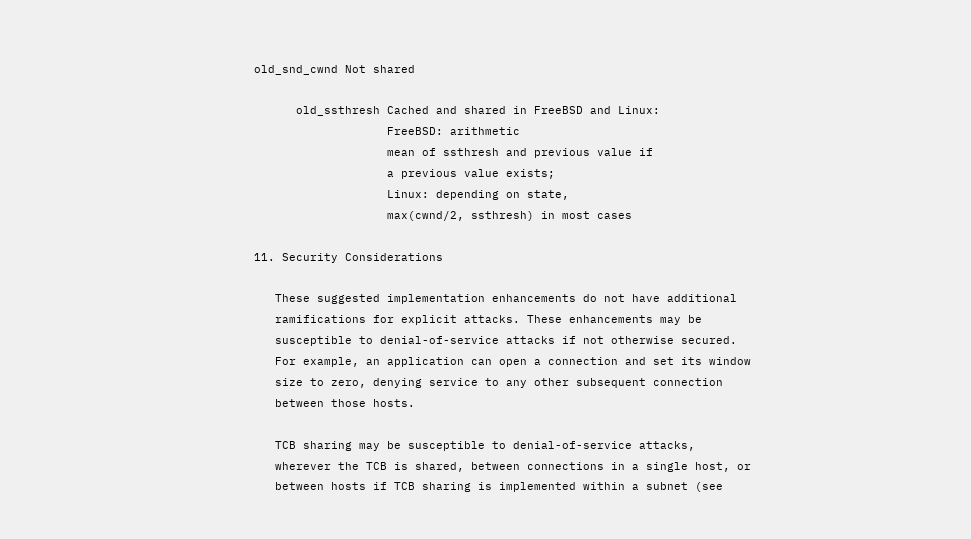old_snd_cwnd Not shared

      old_ssthresh Cached and shared in FreeBSD and Linux:
                   FreeBSD: arithmetic
                   mean of ssthresh and previous value if
                   a previous value exists;
                   Linux: depending on state,
                   max(cwnd/2, ssthresh) in most cases

11. Security Considerations

   These suggested implementation enhancements do not have additional
   ramifications for explicit attacks. These enhancements may be
   susceptible to denial-of-service attacks if not otherwise secured.
   For example, an application can open a connection and set its window
   size to zero, denying service to any other subsequent connection
   between those hosts.

   TCB sharing may be susceptible to denial-of-service attacks,
   wherever the TCB is shared, between connections in a single host, or
   between hosts if TCB sharing is implemented within a subnet (see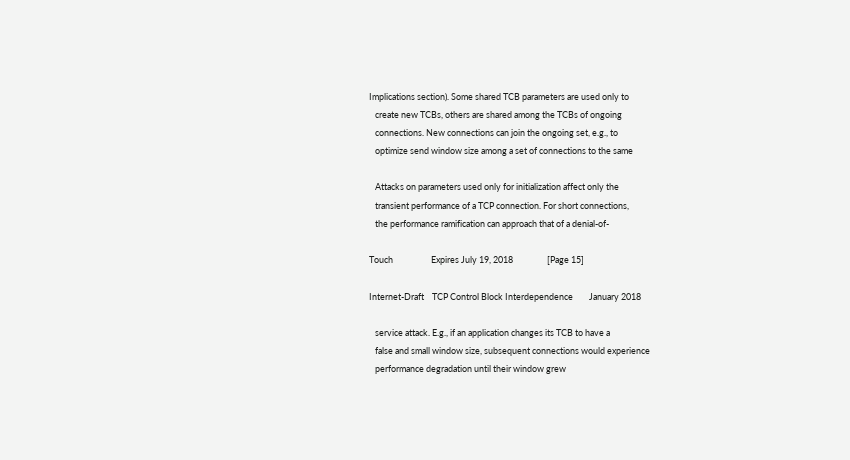Implications section). Some shared TCB parameters are used only to
   create new TCBs, others are shared among the TCBs of ongoing
   connections. New connections can join the ongoing set, e.g., to
   optimize send window size among a set of connections to the same

   Attacks on parameters used only for initialization affect only the
   transient performance of a TCP connection. For short connections,
   the performance ramification can approach that of a denial-of-

Touch                   Expires July 19, 2018                 [Page 15]

Internet-Draft    TCP Control Block Interdependence        January 2018

   service attack. E.g., if an application changes its TCB to have a
   false and small window size, subsequent connections would experience
   performance degradation until their window grew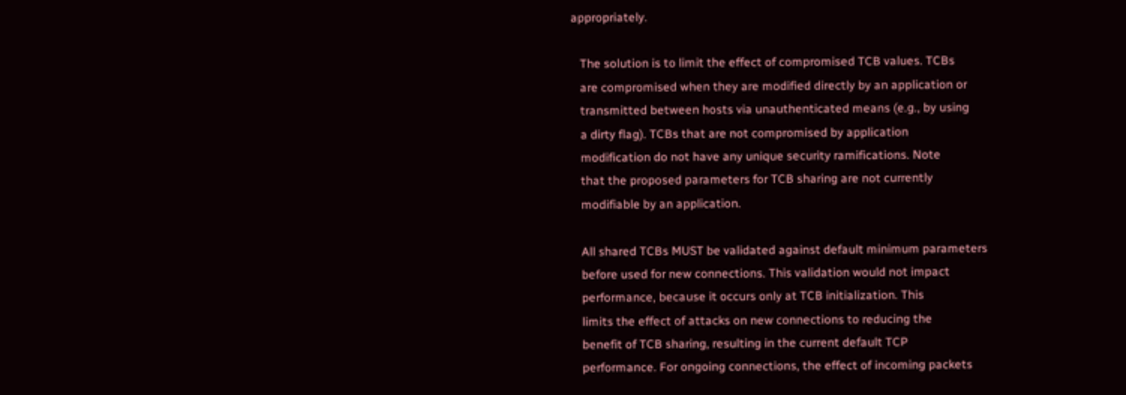appropriately.

   The solution is to limit the effect of compromised TCB values. TCBs
   are compromised when they are modified directly by an application or
   transmitted between hosts via unauthenticated means (e.g., by using
   a dirty flag). TCBs that are not compromised by application
   modification do not have any unique security ramifications. Note
   that the proposed parameters for TCB sharing are not currently
   modifiable by an application.

   All shared TCBs MUST be validated against default minimum parameters
   before used for new connections. This validation would not impact
   performance, because it occurs only at TCB initialization. This
   limits the effect of attacks on new connections to reducing the
   benefit of TCB sharing, resulting in the current default TCP
   performance. For ongoing connections, the effect of incoming packets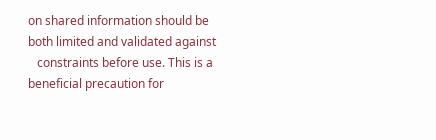on shared information should be both limited and validated against
   constraints before use. This is a beneficial precaution for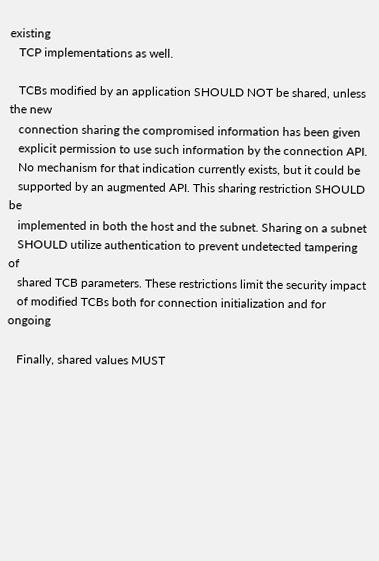existing
   TCP implementations as well.

   TCBs modified by an application SHOULD NOT be shared, unless the new
   connection sharing the compromised information has been given
   explicit permission to use such information by the connection API.
   No mechanism for that indication currently exists, but it could be
   supported by an augmented API. This sharing restriction SHOULD be
   implemented in both the host and the subnet. Sharing on a subnet
   SHOULD utilize authentication to prevent undetected tampering of
   shared TCB parameters. These restrictions limit the security impact
   of modified TCBs both for connection initialization and for ongoing

   Finally, shared values MUST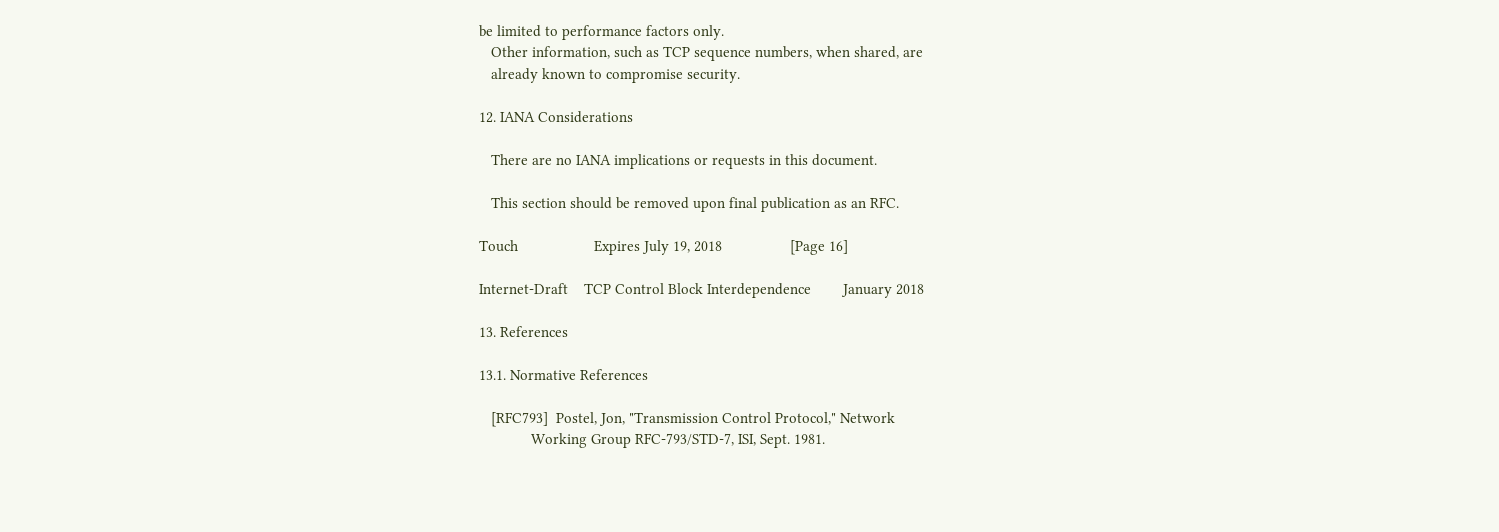be limited to performance factors only.
   Other information, such as TCP sequence numbers, when shared, are
   already known to compromise security.

12. IANA Considerations

   There are no IANA implications or requests in this document.

   This section should be removed upon final publication as an RFC.

Touch                   Expires July 19, 2018                 [Page 16]

Internet-Draft    TCP Control Block Interdependence        January 2018

13. References

13.1. Normative References

   [RFC793]  Postel, Jon, "Transmission Control Protocol," Network
             Working Group RFC-793/STD-7, ISI, Sept. 1981.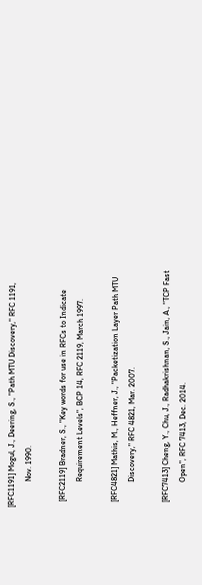[RFC1191] Mogul, J., Deering, S., "Path MTU Discovery," RFC 1191,
             Nov. 1990.

   [RFC2119] Bradner, S., "Key words for use in RFCs to Indicate
             Requirement Levels", BCP 14, RFC 2119, March 1997.

   [RFC4821] Mathis, M., Heffner, J., "Packetization Layer Path MTU
             Discovery," RFC 4821, Mar. 2007.

   [RFC7413] Cheng, Y., Chu, J., Radhakrishnan, S., Jain, A., "TCP Fast
             Open", RFC 7413, Dec. 2014.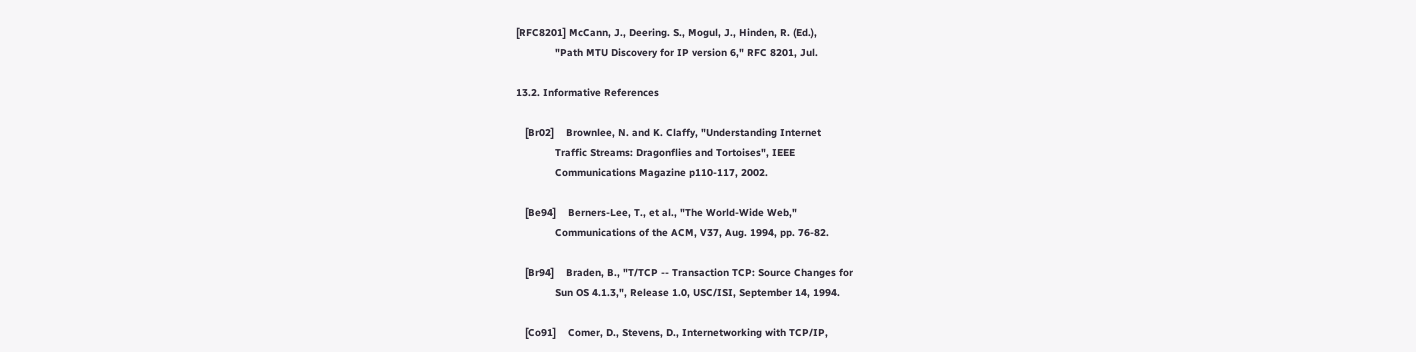[RFC8201] McCann, J., Deering. S., Mogul, J., Hinden, R. (Ed.),
             "Path MTU Discovery for IP version 6," RFC 8201, Jul.

13.2. Informative References

   [Br02]    Brownlee, N. and K. Claffy, "Understanding Internet
             Traffic Streams: Dragonflies and Tortoises", IEEE
             Communications Magazine p110-117, 2002.

   [Be94]    Berners-Lee, T., et al., "The World-Wide Web,"
             Communications of the ACM, V37, Aug. 1994, pp. 76-82.

   [Br94]    Braden, B., "T/TCP -- Transaction TCP: Source Changes for
             Sun OS 4.1.3,", Release 1.0, USC/ISI, September 14, 1994.

   [Co91]    Comer, D., Stevens, D., Internetworking with TCP/IP,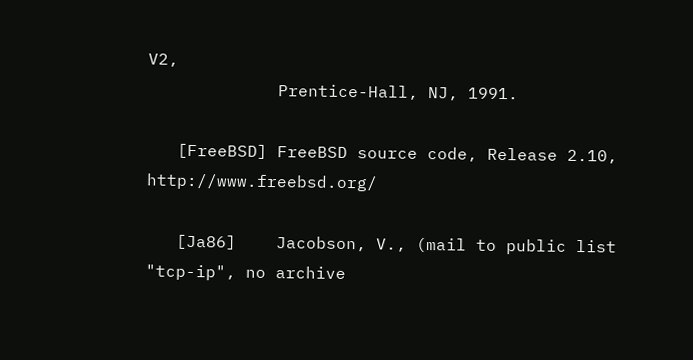V2,
             Prentice-Hall, NJ, 1991.

   [FreeBSD] FreeBSD source code, Release 2.10, http://www.freebsd.org/

   [Ja86]    Jacobson, V., (mail to public list "tcp-ip", no archive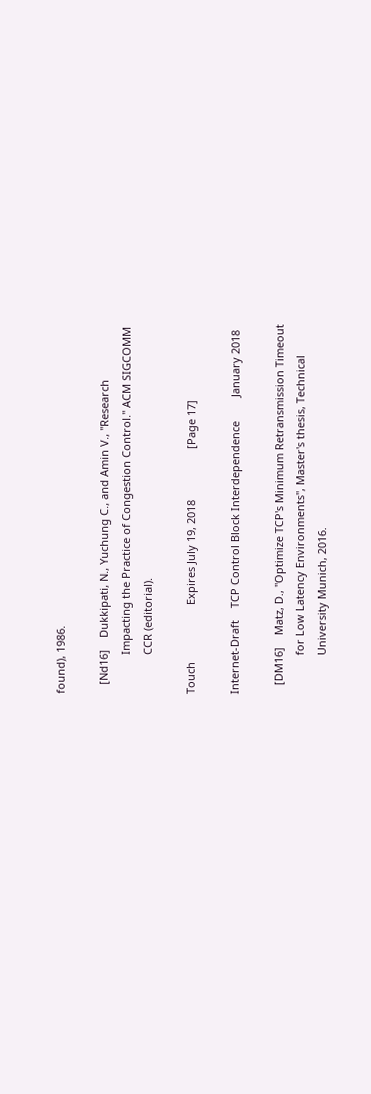found), 1986.

   [Nd16]    Dukkipati, N., Yuchung C., and Amin V., "Research
             Impacting the Practice of Congestion Control." ACM SIGCOMM
             CCR (editorial).

Touch                   Expires July 19, 2018                 [Page 17]

Internet-Draft    TCP Control Block Interdependence        January 2018

   [DM16]    Matz, D., "Optimize TCP's Minimum Retransmission Timeout
             for Low Latency Environments", Master's thesis, Technical
             University Munich, 2016.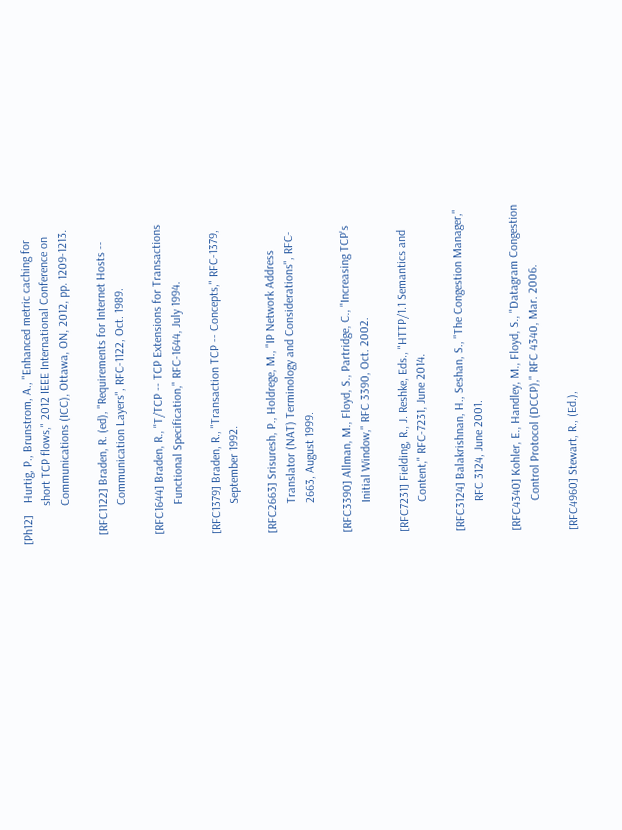[Ph12]    Hurtig, P., Brunstrom, A., "Enhanced metric caching for
             short TCP flows," 2012 IEEE International Conference on
             Communications (ICC), Ottawa, ON, 2012, pp. 1209-1213.

   [RFC1122] Braden, R. (ed), "Requirements for Internet Hosts --
             Communication Layers", RFC-1122, Oct. 1989.

   [RFC1644] Braden, R., "T/TCP -- TCP Extensions for Transactions
             Functional Specification," RFC-1644, July 1994.

   [RFC1379] Braden, R., "Transaction TCP -- Concepts," RFC-1379,
             September 1992.

   [RFC2663] Srisuresh, P., Holdrege, M., "IP Network Address
             Translator (NAT) Terminology and Considerations", RFC-
             2663, August 1999.

   [RFC3390] Allman, M., Floyd, S., Partridge, C., "Increasing TCP's
             Initial Window," RFC 3390, Oct. 2002.

   [RFC7231] Fielding, R., J. Reshke, Eds., "HTTP/1.1 Semantics and
             Content," RFC-7231, June 2014.

   [RFC3124] Balakrishnan, H., Seshan, S., "The Congestion Manager,"
             RFC 3124, June 2001.

   [RFC4340] Kohler, E., Handley, M., Floyd, S., "Datagram Congestion
             Control Protocol (DCCP)," RFC 4340, Mar. 2006.

   [RFC4960] Stewart, R., (Ed.),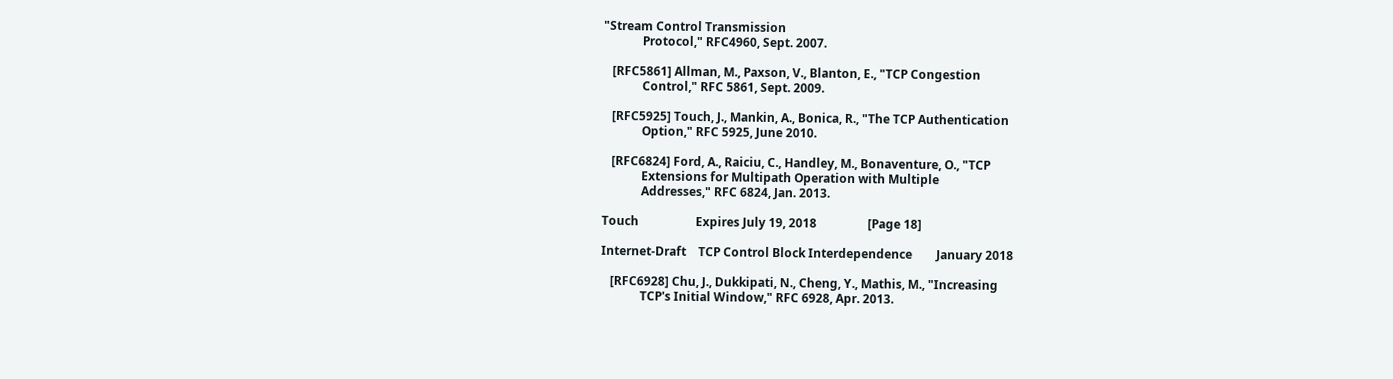"Stream Control Transmission
             Protocol," RFC4960, Sept. 2007.

   [RFC5861] Allman, M., Paxson, V., Blanton, E., "TCP Congestion
             Control," RFC 5861, Sept. 2009.

   [RFC5925] Touch, J., Mankin, A., Bonica, R., "The TCP Authentication
             Option," RFC 5925, June 2010.

   [RFC6824] Ford, A., Raiciu, C., Handley, M., Bonaventure, O., "TCP
             Extensions for Multipath Operation with Multiple
             Addresses," RFC 6824, Jan. 2013.

Touch                   Expires July 19, 2018                 [Page 18]

Internet-Draft    TCP Control Block Interdependence        January 2018

   [RFC6928] Chu, J., Dukkipati, N., Cheng, Y., Mathis, M., "Increasing
             TCP's Initial Window," RFC 6928, Apr. 2013.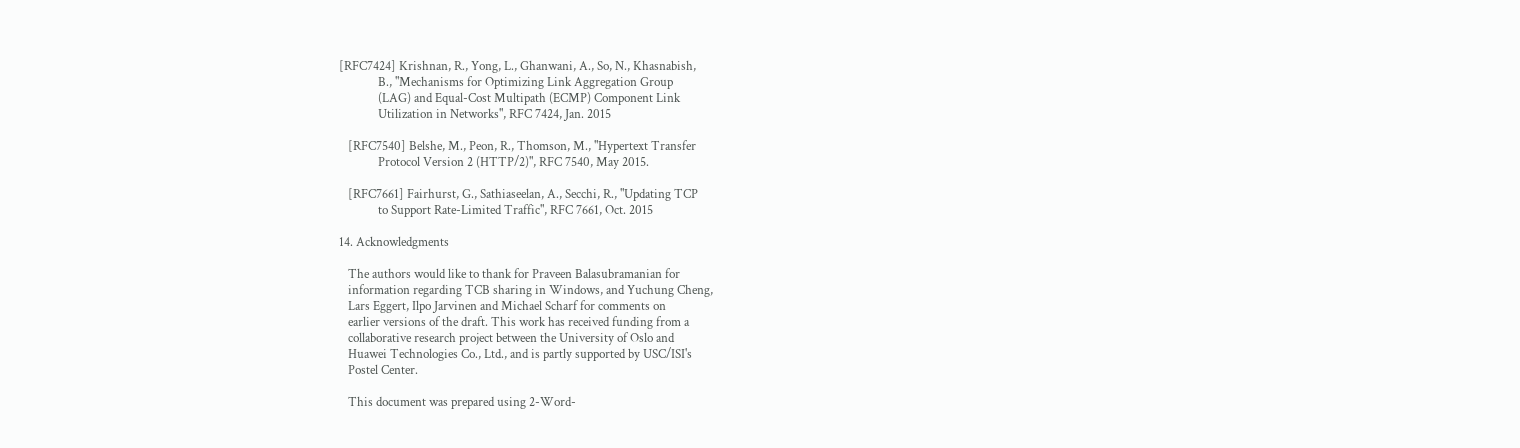[RFC7424] Krishnan, R., Yong, L., Ghanwani, A., So, N., Khasnabish,
             B., "Mechanisms for Optimizing Link Aggregation Group
             (LAG) and Equal-Cost Multipath (ECMP) Component Link
             Utilization in Networks", RFC 7424, Jan. 2015

   [RFC7540] Belshe, M., Peon, R., Thomson, M., "Hypertext Transfer
             Protocol Version 2 (HTTP/2)", RFC 7540, May 2015.

   [RFC7661] Fairhurst, G., Sathiaseelan, A., Secchi, R., "Updating TCP
             to Support Rate-Limited Traffic", RFC 7661, Oct. 2015

14. Acknowledgments

   The authors would like to thank for Praveen Balasubramanian for
   information regarding TCB sharing in Windows, and Yuchung Cheng,
   Lars Eggert, Ilpo Jarvinen and Michael Scharf for comments on
   earlier versions of the draft. This work has received funding from a
   collaborative research project between the University of Oslo and
   Huawei Technologies Co., Ltd., and is partly supported by USC/ISI's
   Postel Center.

   This document was prepared using 2-Word-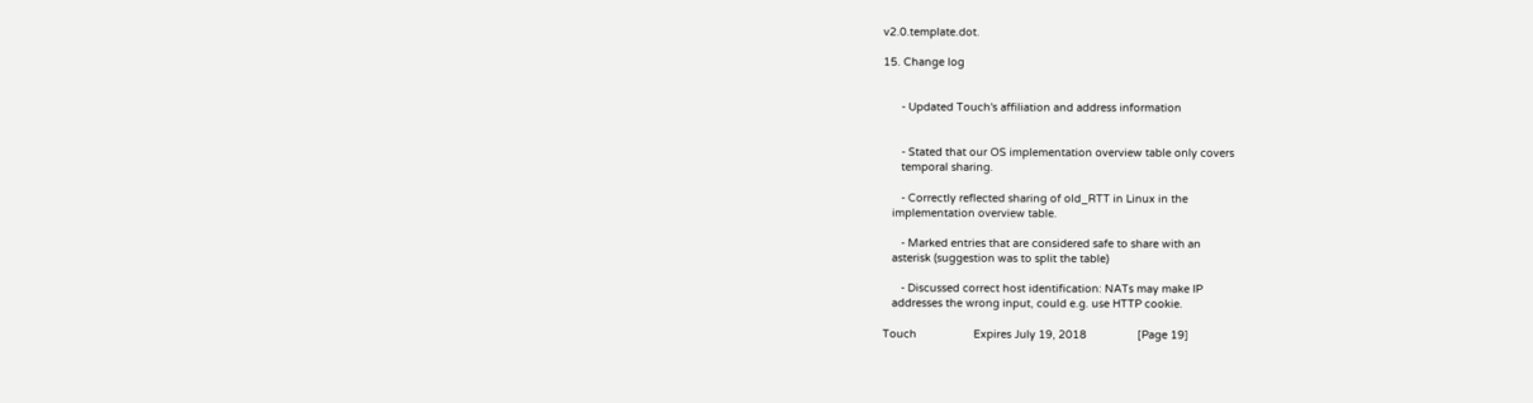v2.0.template.dot.

15. Change log


      - Updated Touch's affiliation and address information


      - Stated that our OS implementation overview table only covers
      temporal sharing.

      - Correctly reflected sharing of old_RTT in Linux in the
   implementation overview table.

      - Marked entries that are considered safe to share with an
   asterisk (suggestion was to split the table)

      - Discussed correct host identification: NATs may make IP
   addresses the wrong input, could e.g. use HTTP cookie.

Touch                   Expires July 19, 2018                 [Page 19]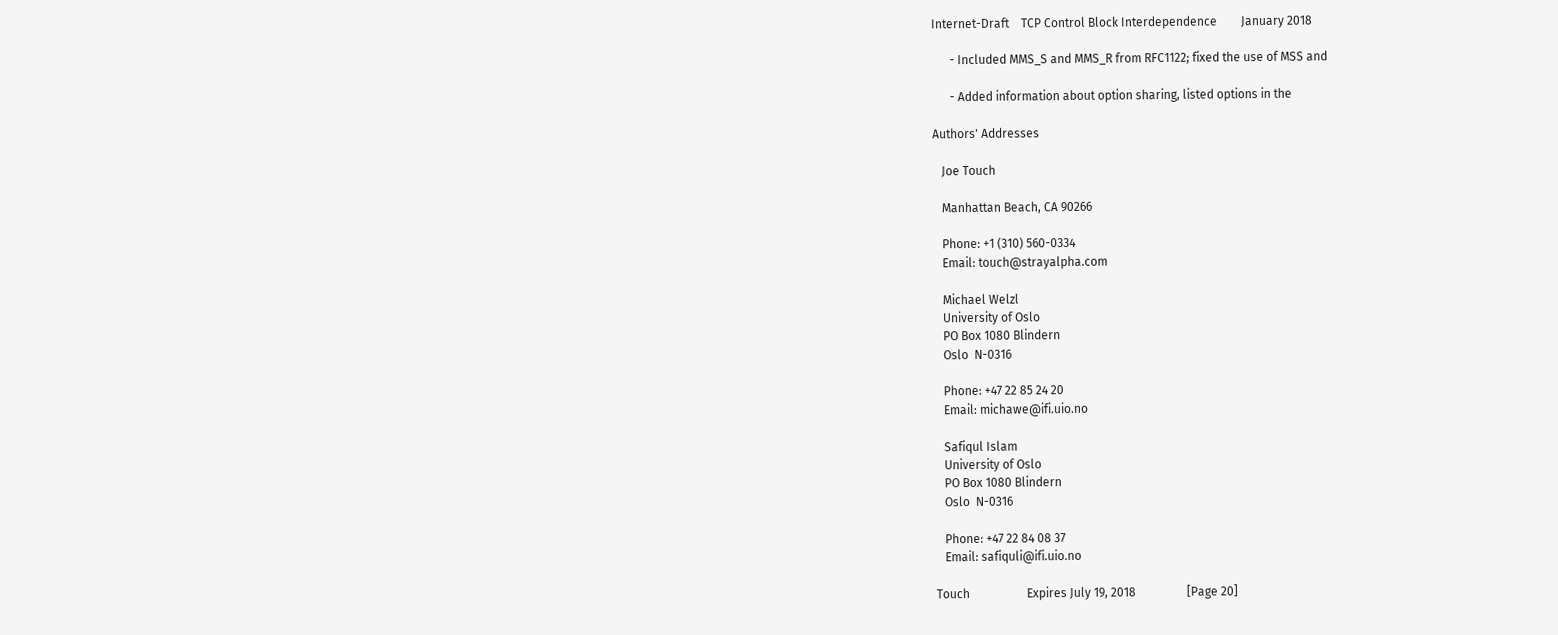Internet-Draft    TCP Control Block Interdependence        January 2018

      - Included MMS_S and MMS_R from RFC1122; fixed the use of MSS and

      - Added information about option sharing, listed options in the

Authors' Addresses

   Joe Touch

   Manhattan Beach, CA 90266

   Phone: +1 (310) 560-0334
   Email: touch@strayalpha.com

   Michael Welzl
   University of Oslo
   PO Box 1080 Blindern
   Oslo  N-0316

   Phone: +47 22 85 24 20
   Email: michawe@ifi.uio.no

   Safiqul Islam
   University of Oslo
   PO Box 1080 Blindern
   Oslo  N-0316

   Phone: +47 22 84 08 37
   Email: safiquli@ifi.uio.no

Touch                   Expires July 19, 2018                 [Page 20]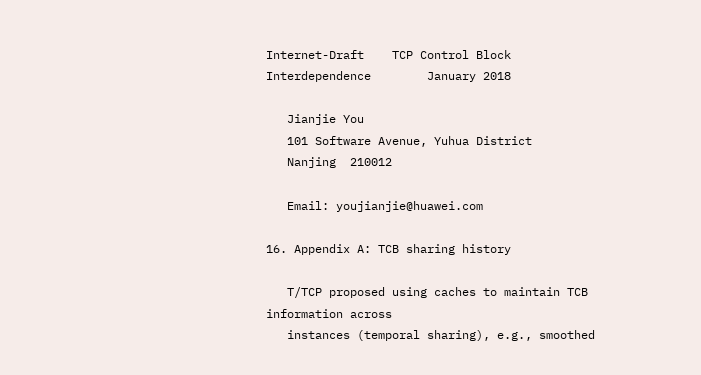Internet-Draft    TCP Control Block Interdependence        January 2018

   Jianjie You
   101 Software Avenue, Yuhua District
   Nanjing  210012

   Email: youjianjie@huawei.com

16. Appendix A: TCB sharing history

   T/TCP proposed using caches to maintain TCB information across
   instances (temporal sharing), e.g., smoothed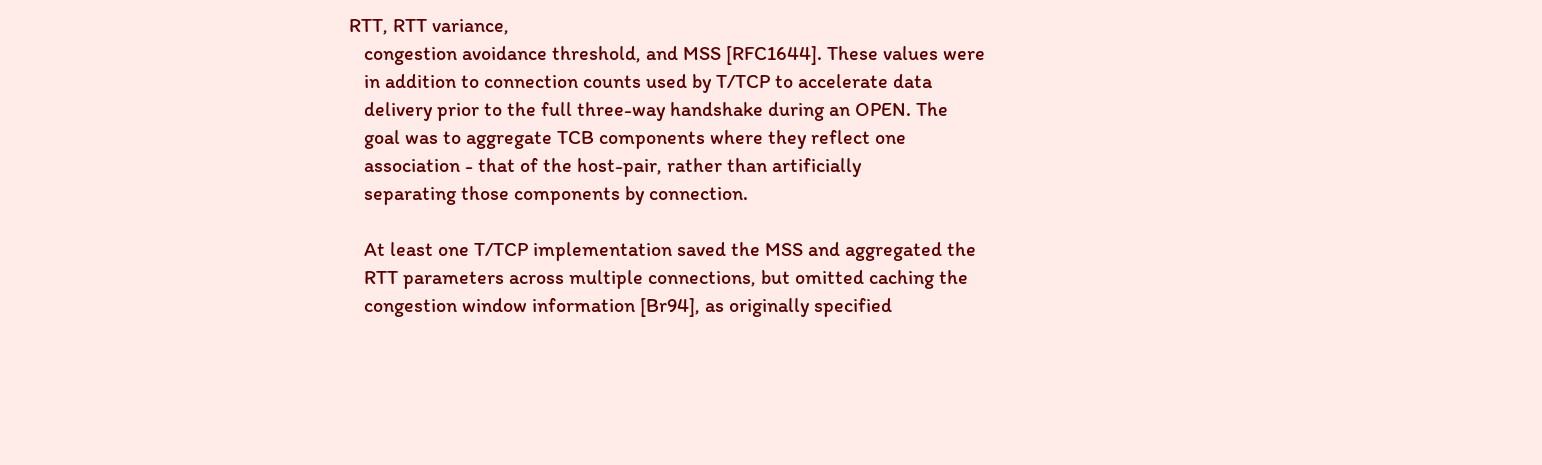RTT, RTT variance,
   congestion avoidance threshold, and MSS [RFC1644]. These values were
   in addition to connection counts used by T/TCP to accelerate data
   delivery prior to the full three-way handshake during an OPEN. The
   goal was to aggregate TCB components where they reflect one
   association - that of the host-pair, rather than artificially
   separating those components by connection.

   At least one T/TCP implementation saved the MSS and aggregated the
   RTT parameters across multiple connections, but omitted caching the
   congestion window information [Br94], as originally specified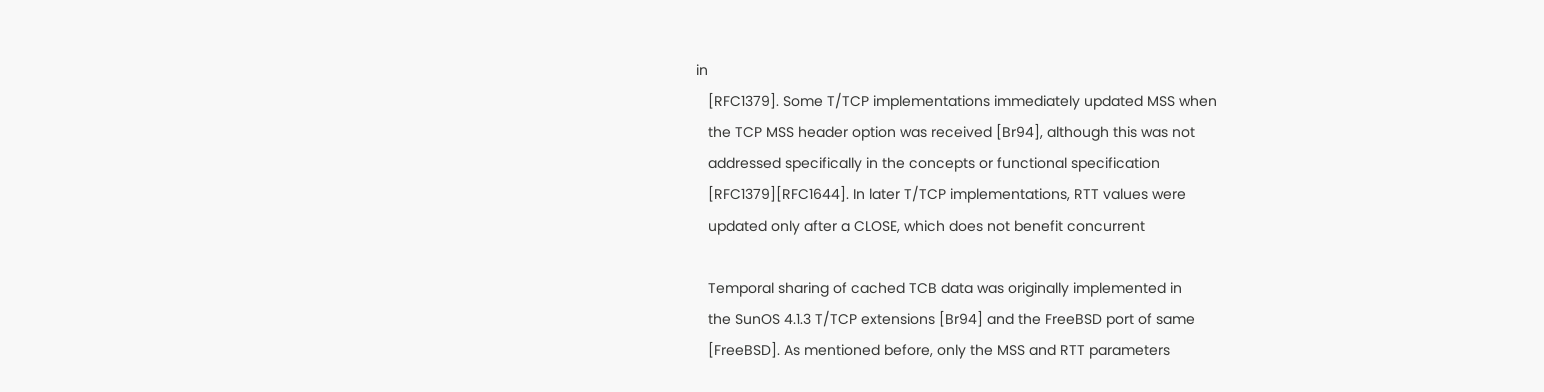in
   [RFC1379]. Some T/TCP implementations immediately updated MSS when
   the TCP MSS header option was received [Br94], although this was not
   addressed specifically in the concepts or functional specification
   [RFC1379][RFC1644]. In later T/TCP implementations, RTT values were
   updated only after a CLOSE, which does not benefit concurrent

   Temporal sharing of cached TCB data was originally implemented in
   the SunOS 4.1.3 T/TCP extensions [Br94] and the FreeBSD port of same
   [FreeBSD]. As mentioned before, only the MSS and RTT parameters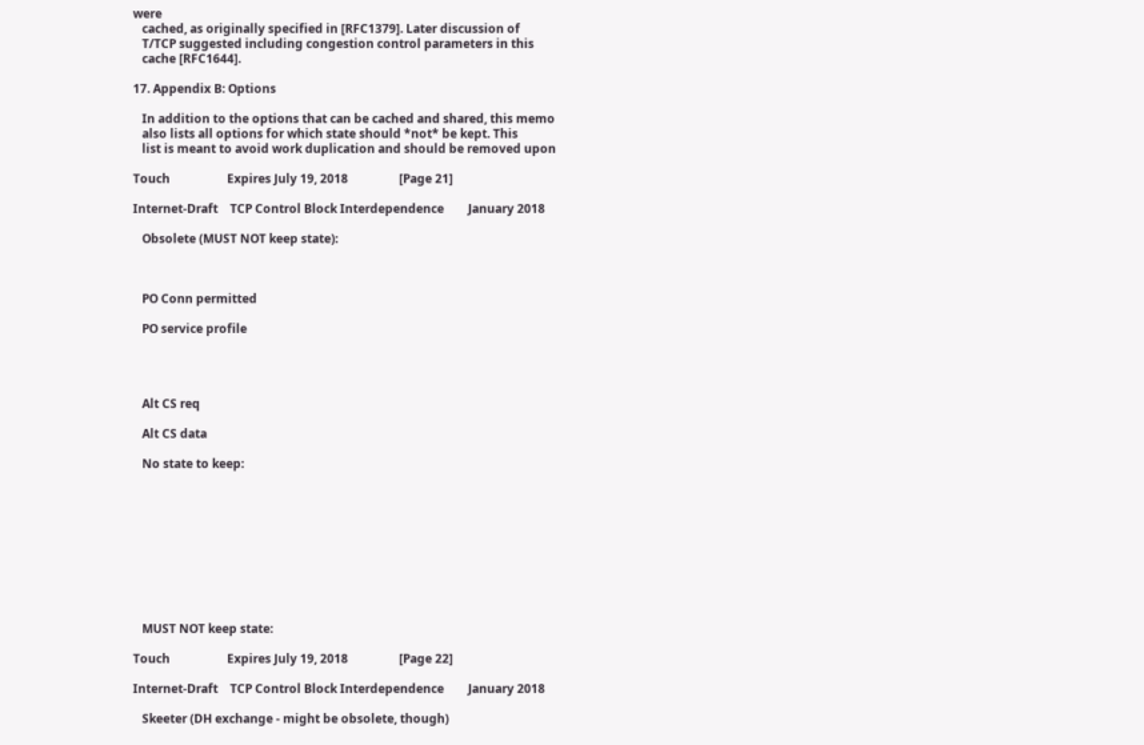were
   cached, as originally specified in [RFC1379]. Later discussion of
   T/TCP suggested including congestion control parameters in this
   cache [RFC1644].

17. Appendix B: Options

   In addition to the options that can be cached and shared, this memo
   also lists all options for which state should *not* be kept. This
   list is meant to avoid work duplication and should be removed upon

Touch                   Expires July 19, 2018                 [Page 21]

Internet-Draft    TCP Control Block Interdependence        January 2018

   Obsolete (MUST NOT keep state):



   PO Conn permitted

   PO service profile




   Alt CS req

   Alt CS data

   No state to keep:










   MUST NOT keep state:

Touch                   Expires July 19, 2018                 [Page 22]

Internet-Draft    TCP Control Block Interdependence        January 2018

   Skeeter (DH exchange - might be obsolete, though)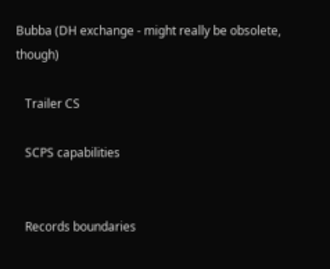Bubba (DH exchange - might really be obsolete, though)

   Trailer CS

   SCPS capabilities


   Records boundaries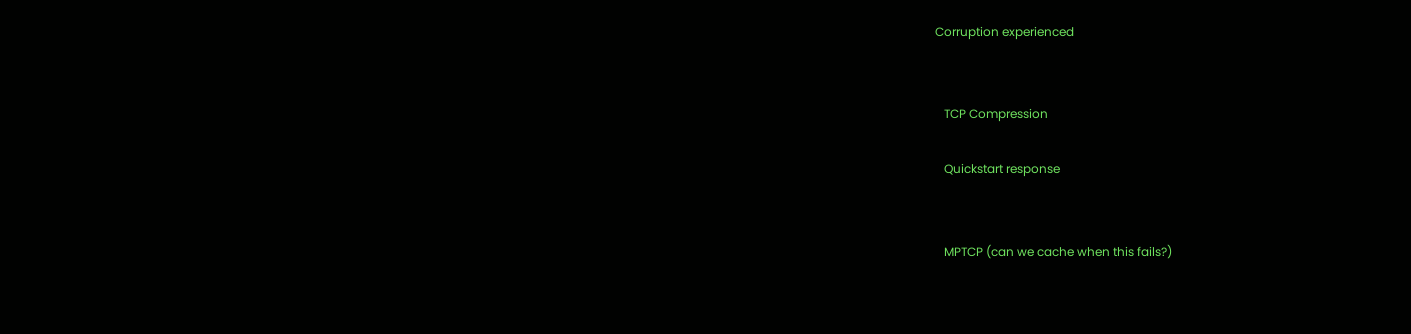Corruption experienced


   TCP Compression

   Quickstart response


   MPTCP (can we cache when this fails?)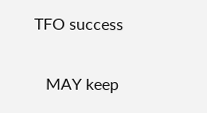TFO success

   MAY keep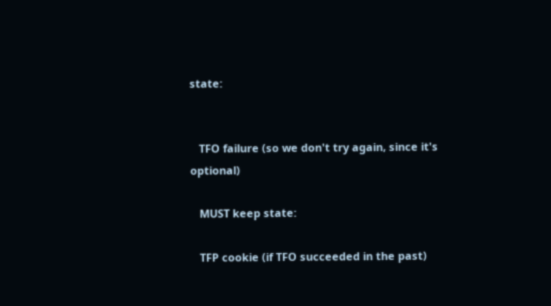state:


   TFO failure (so we don't try again, since it's optional)

   MUST keep state:

   TFP cookie (if TFO succeeded in the past)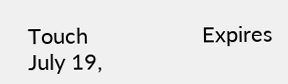Touch                   Expires July 19,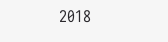2018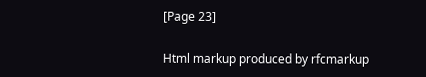[Page 23]

Html markup produced by rfcmarkup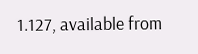1.127, available from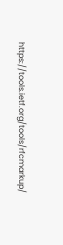https://tools.ietf.org/tools/rfcmarkup/